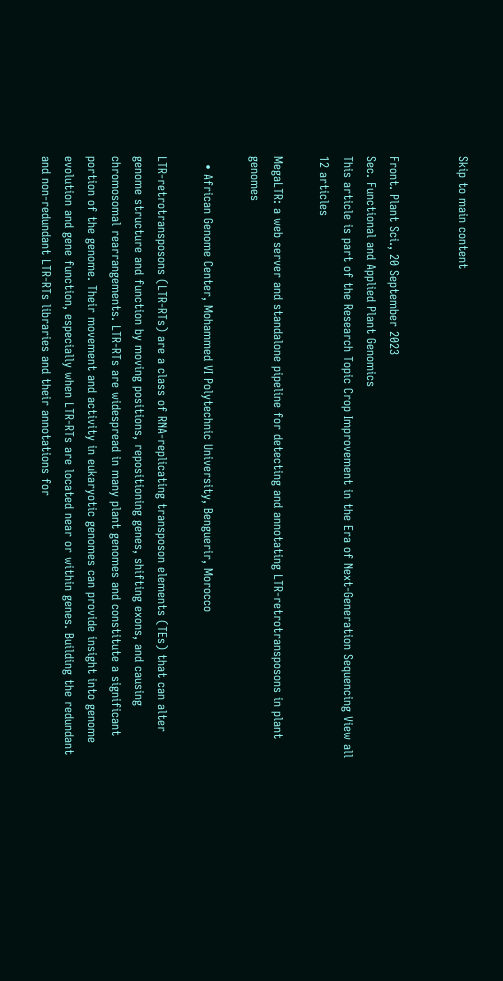Skip to main content


Front. Plant Sci., 20 September 2023
Sec. Functional and Applied Plant Genomics
This article is part of the Research Topic Crop Improvement in the Era of Next-Generation Sequencing View all 12 articles

MegaLTR: a web server and standalone pipeline for detecting and annotating LTR-retrotransposons in plant genomes

  • African Genome Center, Mohammed VI Polytechnic University, Benguerir, Morocco

LTR-retrotransposons (LTR-RTs) are a class of RNA-replicating transposon elements (TEs) that can alter genome structure and function by moving positions, repositioning genes, shifting exons, and causing chromosomal rearrangements. LTR-RTs are widespread in many plant genomes and constitute a significant portion of the genome. Their movement and activity in eukaryotic genomes can provide insight into genome evolution and gene function, especially when LTR-RTs are located near or within genes. Building the redundant and non-redundant LTR-RTs libraries and their annotations for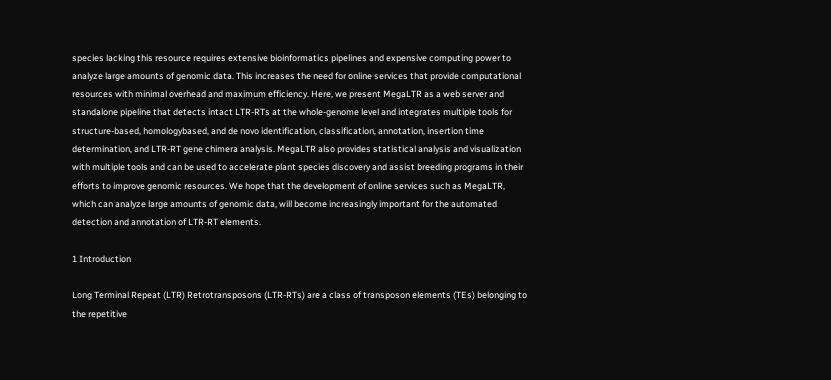species lacking this resource requires extensive bioinformatics pipelines and expensive computing power to analyze large amounts of genomic data. This increases the need for online services that provide computational resources with minimal overhead and maximum efficiency. Here, we present MegaLTR as a web server and standalone pipeline that detects intact LTR-RTs at the whole-genome level and integrates multiple tools for structure-based, homologybased, and de novo identification, classification, annotation, insertion time determination, and LTR-RT gene chimera analysis. MegaLTR also provides statistical analysis and visualization with multiple tools and can be used to accelerate plant species discovery and assist breeding programs in their efforts to improve genomic resources. We hope that the development of online services such as MegaLTR, which can analyze large amounts of genomic data, will become increasingly important for the automated detection and annotation of LTR-RT elements.

1 Introduction

Long Terminal Repeat (LTR) Retrotransposons (LTR-RTs) are a class of transposon elements (TEs) belonging to the repetitive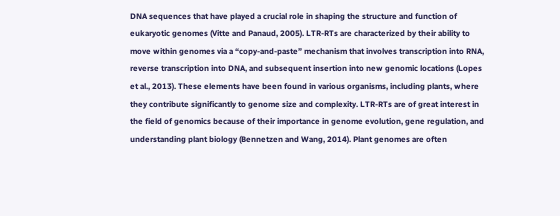DNA sequences that have played a crucial role in shaping the structure and function of eukaryotic genomes (Vitte and Panaud, 2005). LTR-RTs are characterized by their ability to move within genomes via a “copy-and-paste” mechanism that involves transcription into RNA, reverse transcription into DNA, and subsequent insertion into new genomic locations (Lopes et al., 2013). These elements have been found in various organisms, including plants, where they contribute significantly to genome size and complexity. LTR-RTs are of great interest in the field of genomics because of their importance in genome evolution, gene regulation, and understanding plant biology (Bennetzen and Wang, 2014). Plant genomes are often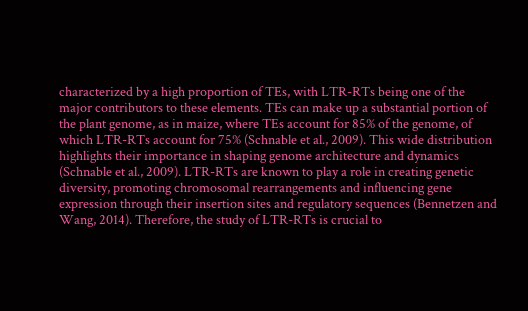characterized by a high proportion of TEs, with LTR-RTs being one of the major contributors to these elements. TEs can make up a substantial portion of the plant genome, as in maize, where TEs account for 85% of the genome, of which LTR-RTs account for 75% (Schnable et al., 2009). This wide distribution highlights their importance in shaping genome architecture and dynamics (Schnable et al., 2009). LTR-RTs are known to play a role in creating genetic diversity, promoting chromosomal rearrangements and influencing gene expression through their insertion sites and regulatory sequences (Bennetzen and Wang, 2014). Therefore, the study of LTR-RTs is crucial to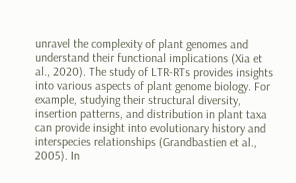unravel the complexity of plant genomes and understand their functional implications (Xia et al., 2020). The study of LTR-RTs provides insights into various aspects of plant genome biology. For example, studying their structural diversity, insertion patterns, and distribution in plant taxa can provide insight into evolutionary history and interspecies relationships (Grandbastien et al., 2005). In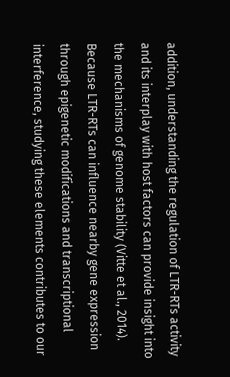addition, understanding the regulation of LTR-RTs activity and its interplay with host factors can provide insight into the mechanisms of genome stability (Vitte et al., 2014). Because LTR-RTs can influence nearby gene expression through epigenetic modifications and transcriptional interference, studying these elements contributes to our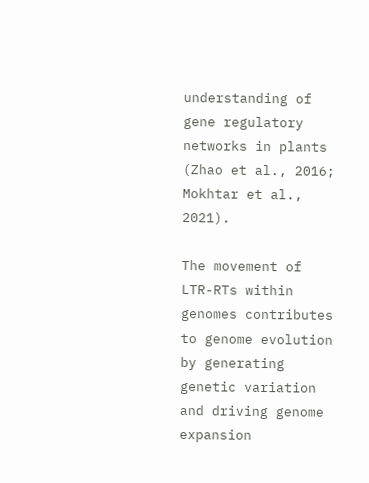understanding of gene regulatory networks in plants (Zhao et al., 2016; Mokhtar et al., 2021).

The movement of LTR-RTs within genomes contributes to genome evolution by generating genetic variation and driving genome expansion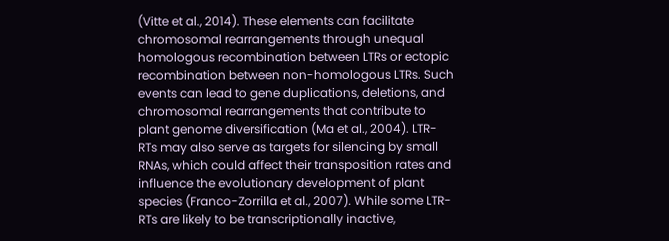(Vitte et al., 2014). These elements can facilitate chromosomal rearrangements through unequal homologous recombination between LTRs or ectopic recombination between non-homologous LTRs. Such events can lead to gene duplications, deletions, and chromosomal rearrangements that contribute to plant genome diversification (Ma et al., 2004). LTR-RTs may also serve as targets for silencing by small RNAs, which could affect their transposition rates and influence the evolutionary development of plant species (Franco-Zorrilla et al., 2007). While some LTR-RTs are likely to be transcriptionally inactive,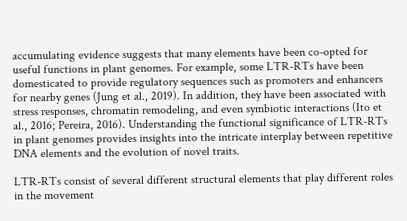accumulating evidence suggests that many elements have been co-opted for useful functions in plant genomes. For example, some LTR-RTs have been domesticated to provide regulatory sequences such as promoters and enhancers for nearby genes (Jung et al., 2019). In addition, they have been associated with stress responses, chromatin remodeling, and even symbiotic interactions (Ito et al., 2016; Pereira, 2016). Understanding the functional significance of LTR-RTs in plant genomes provides insights into the intricate interplay between repetitive DNA elements and the evolution of novel traits.

LTR-RTs consist of several different structural elements that play different roles in the movement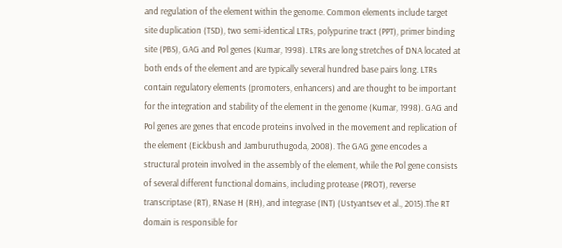and regulation of the element within the genome. Common elements include target site duplication (TSD), two semi-identical LTRs, polypurine tract (PPT), primer binding site (PBS), GAG and Pol genes (Kumar, 1998). LTRs are long stretches of DNA located at both ends of the element and are typically several hundred base pairs long. LTRs contain regulatory elements (promoters, enhancers) and are thought to be important for the integration and stability of the element in the genome (Kumar, 1998). GAG and Pol genes are genes that encode proteins involved in the movement and replication of the element (Eickbush and Jamburuthugoda, 2008). The GAG gene encodes a structural protein involved in the assembly of the element, while the Pol gene consists of several different functional domains, including protease (PROT), reverse transcriptase (RT), RNase H (RH), and integrase (INT) (Ustyantsev et al., 2015).The RT domain is responsible for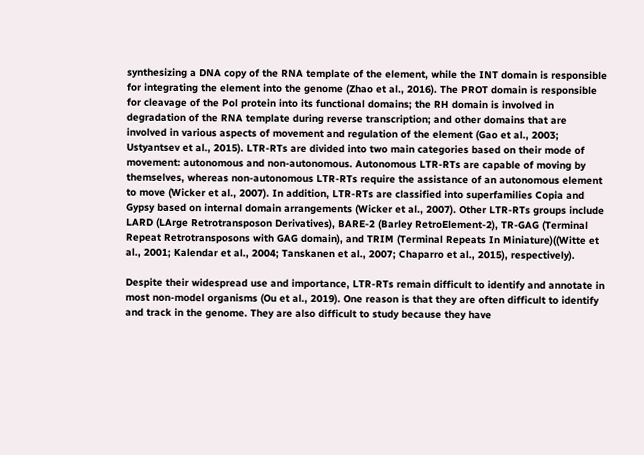synthesizing a DNA copy of the RNA template of the element, while the INT domain is responsible for integrating the element into the genome (Zhao et al., 2016). The PROT domain is responsible for cleavage of the Pol protein into its functional domains; the RH domain is involved in degradation of the RNA template during reverse transcription; and other domains that are involved in various aspects of movement and regulation of the element (Gao et al., 2003; Ustyantsev et al., 2015). LTR-RTs are divided into two main categories based on their mode of movement: autonomous and non-autonomous. Autonomous LTR-RTs are capable of moving by themselves, whereas non-autonomous LTR-RTs require the assistance of an autonomous element to move (Wicker et al., 2007). In addition, LTR-RTs are classified into superfamilies Copia and Gypsy based on internal domain arrangements (Wicker et al., 2007). Other LTR-RTs groups include LARD (LArge Retrotransposon Derivatives), BARE-2 (Barley RetroElement-2), TR-GAG (Terminal Repeat Retrotransposons with GAG domain), and TRIM (Terminal Repeats In Miniature)((Witte et al., 2001; Kalendar et al., 2004; Tanskanen et al., 2007; Chaparro et al., 2015), respectively).

Despite their widespread use and importance, LTR-RTs remain difficult to identify and annotate in most non-model organisms (Ou et al., 2019). One reason is that they are often difficult to identify and track in the genome. They are also difficult to study because they have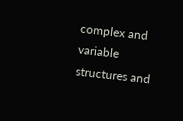complex and variable structures and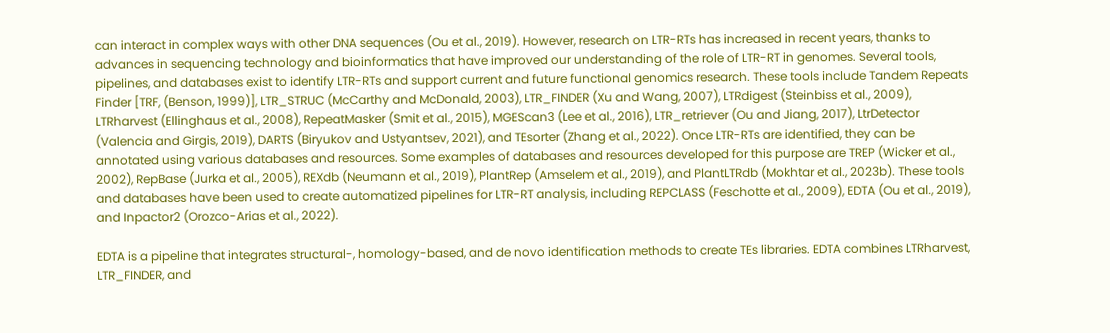can interact in complex ways with other DNA sequences (Ou et al., 2019). However, research on LTR-RTs has increased in recent years, thanks to advances in sequencing technology and bioinformatics that have improved our understanding of the role of LTR-RT in genomes. Several tools, pipelines, and databases exist to identify LTR-RTs and support current and future functional genomics research. These tools include Tandem Repeats Finder [TRF, (Benson, 1999)], LTR_STRUC (McCarthy and McDonald, 2003), LTR_FINDER (Xu and Wang, 2007), LTRdigest (Steinbiss et al., 2009), LTRharvest (Ellinghaus et al., 2008), RepeatMasker (Smit et al., 2015), MGEScan3 (Lee et al., 2016), LTR_retriever (Ou and Jiang, 2017), LtrDetector (Valencia and Girgis, 2019), DARTS (Biryukov and Ustyantsev, 2021), and TEsorter (Zhang et al., 2022). Once LTR-RTs are identified, they can be annotated using various databases and resources. Some examples of databases and resources developed for this purpose are TREP (Wicker et al., 2002), RepBase (Jurka et al., 2005), REXdb (Neumann et al., 2019), PlantRep (Amselem et al., 2019), and PlantLTRdb (Mokhtar et al., 2023b). These tools and databases have been used to create automatized pipelines for LTR-RT analysis, including REPCLASS (Feschotte et al., 2009), EDTA (Ou et al., 2019), and Inpactor2 (Orozco-Arias et al., 2022).

EDTA is a pipeline that integrates structural-, homology-based, and de novo identification methods to create TEs libraries. EDTA combines LTRharvest, LTR_FINDER, and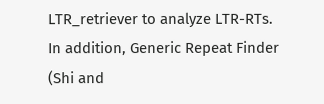LTR_retriever to analyze LTR-RTs. In addition, Generic Repeat Finder (Shi and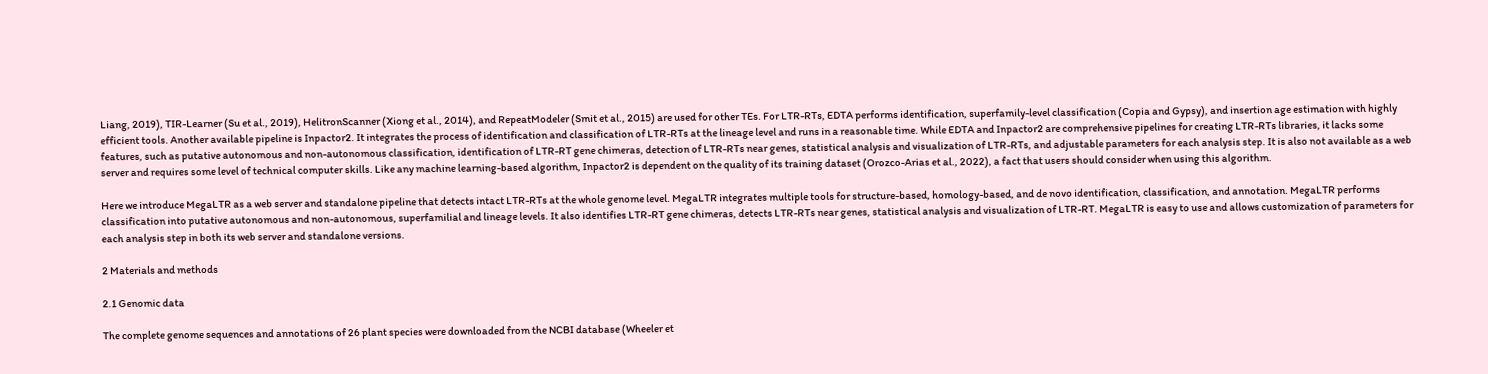Liang, 2019), TIR-Learner (Su et al., 2019), HelitronScanner (Xiong et al., 2014), and RepeatModeler (Smit et al., 2015) are used for other TEs. For LTR-RTs, EDTA performs identification, superfamily-level classification (Copia and Gypsy), and insertion age estimation with highly efficient tools. Another available pipeline is Inpactor2. It integrates the process of identification and classification of LTR-RTs at the lineage level and runs in a reasonable time. While EDTA and Inpactor2 are comprehensive pipelines for creating LTR-RTs libraries, it lacks some features, such as putative autonomous and non-autonomous classification, identification of LTR-RT gene chimeras, detection of LTR-RTs near genes, statistical analysis and visualization of LTR-RTs, and adjustable parameters for each analysis step. It is also not available as a web server and requires some level of technical computer skills. Like any machine learning-based algorithm, Inpactor2 is dependent on the quality of its training dataset (Orozco-Arias et al., 2022), a fact that users should consider when using this algorithm.

Here we introduce MegaLTR as a web server and standalone pipeline that detects intact LTR-RTs at the whole genome level. MegaLTR integrates multiple tools for structure-based, homology-based, and de novo identification, classification, and annotation. MegaLTR performs classification into putative autonomous and non-autonomous, superfamilial and lineage levels. It also identifies LTR-RT gene chimeras, detects LTR-RTs near genes, statistical analysis and visualization of LTR-RT. MegaLTR is easy to use and allows customization of parameters for each analysis step in both its web server and standalone versions.

2 Materials and methods

2.1 Genomic data

The complete genome sequences and annotations of 26 plant species were downloaded from the NCBI database (Wheeler et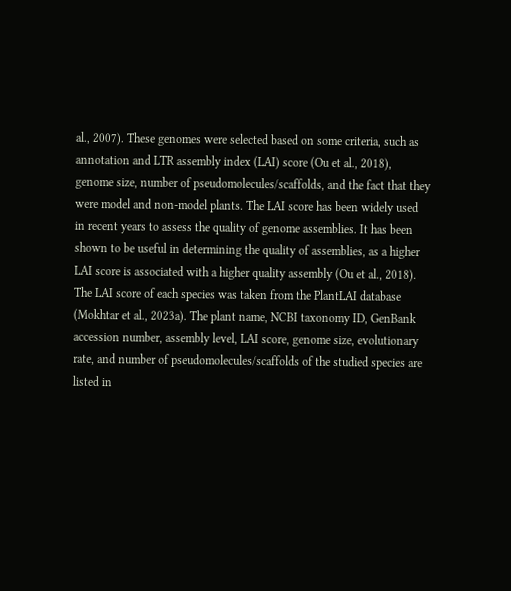al., 2007). These genomes were selected based on some criteria, such as annotation and LTR assembly index (LAI) score (Ou et al., 2018), genome size, number of pseudomolecules/scaffolds, and the fact that they were model and non-model plants. The LAI score has been widely used in recent years to assess the quality of genome assemblies. It has been shown to be useful in determining the quality of assemblies, as a higher LAI score is associated with a higher quality assembly (Ou et al., 2018). The LAI score of each species was taken from the PlantLAI database (Mokhtar et al., 2023a). The plant name, NCBI taxonomy ID, GenBank accession number, assembly level, LAI score, genome size, evolutionary rate, and number of pseudomolecules/scaffolds of the studied species are listed in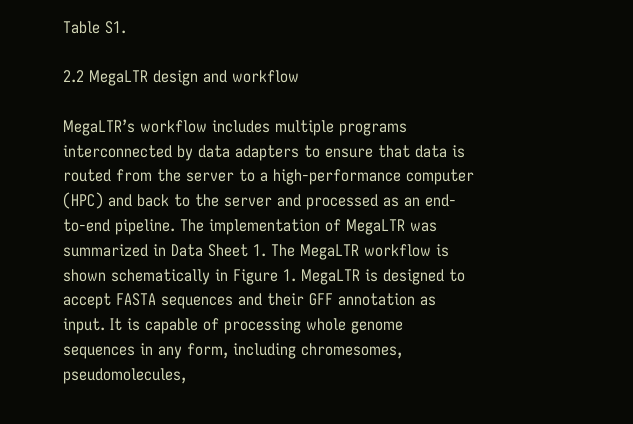Table S1.

2.2 MegaLTR design and workflow

MegaLTR’s workflow includes multiple programs interconnected by data adapters to ensure that data is routed from the server to a high-performance computer (HPC) and back to the server and processed as an end-to-end pipeline. The implementation of MegaLTR was summarized in Data Sheet 1. The MegaLTR workflow is shown schematically in Figure 1. MegaLTR is designed to accept FASTA sequences and their GFF annotation as input. It is capable of processing whole genome sequences in any form, including chromesomes, pseudomolecules,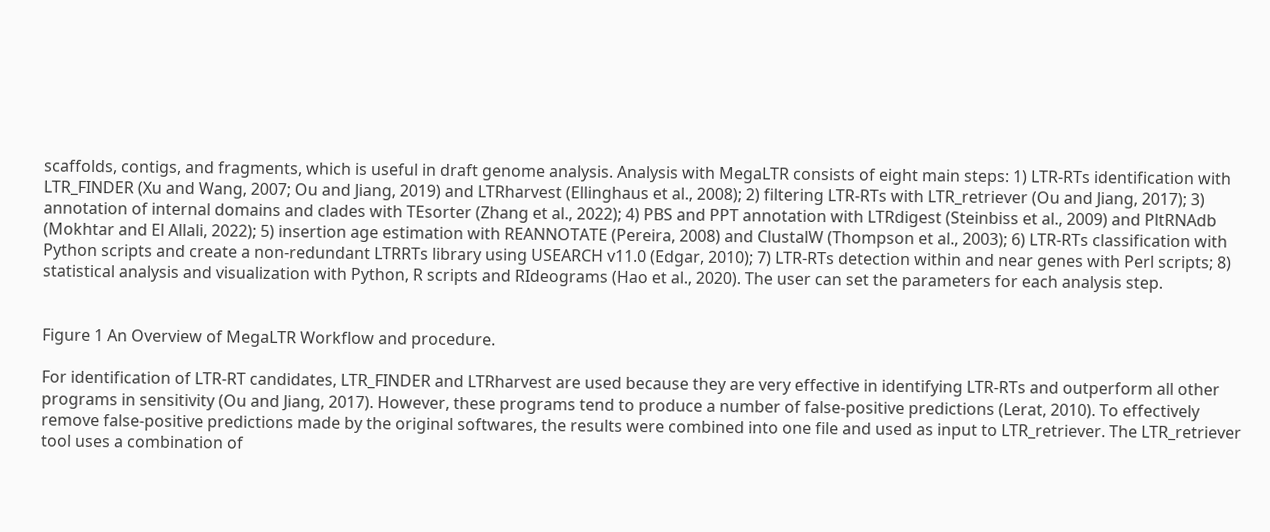scaffolds, contigs, and fragments, which is useful in draft genome analysis. Analysis with MegaLTR consists of eight main steps: 1) LTR-RTs identification with LTR_FINDER (Xu and Wang, 2007; Ou and Jiang, 2019) and LTRharvest (Ellinghaus et al., 2008); 2) filtering LTR-RTs with LTR_retriever (Ou and Jiang, 2017); 3) annotation of internal domains and clades with TEsorter (Zhang et al., 2022); 4) PBS and PPT annotation with LTRdigest (Steinbiss et al., 2009) and PltRNAdb (Mokhtar and El Allali, 2022); 5) insertion age estimation with REANNOTATE (Pereira, 2008) and ClustalW (Thompson et al., 2003); 6) LTR-RTs classification with Python scripts and create a non-redundant LTRRTs library using USEARCH v11.0 (Edgar, 2010); 7) LTR-RTs detection within and near genes with Perl scripts; 8) statistical analysis and visualization with Python, R scripts and RIdeograms (Hao et al., 2020). The user can set the parameters for each analysis step.


Figure 1 An Overview of MegaLTR Workflow and procedure.

For identification of LTR-RT candidates, LTR_FINDER and LTRharvest are used because they are very effective in identifying LTR-RTs and outperform all other programs in sensitivity (Ou and Jiang, 2017). However, these programs tend to produce a number of false-positive predictions (Lerat, 2010). To effectively remove false-positive predictions made by the original softwares, the results were combined into one file and used as input to LTR_retriever. The LTR_retriever tool uses a combination of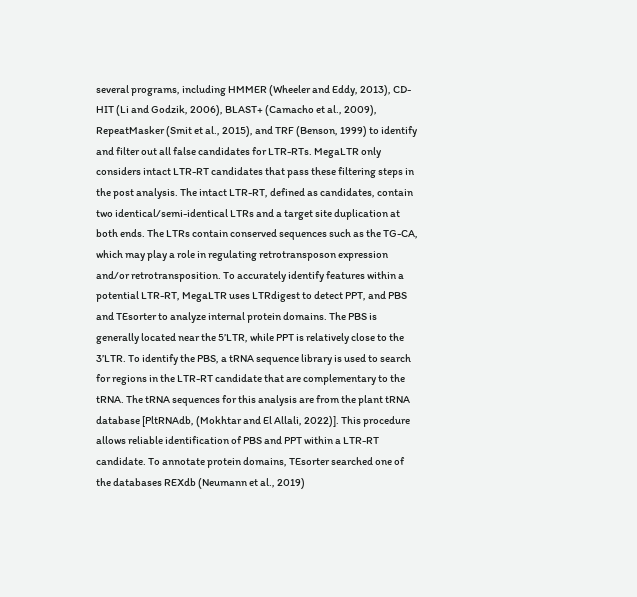several programs, including HMMER (Wheeler and Eddy, 2013), CD-HIT (Li and Godzik, 2006), BLAST+ (Camacho et al., 2009), RepeatMasker (Smit et al., 2015), and TRF (Benson, 1999) to identify and filter out all false candidates for LTR-RTs. MegaLTR only considers intact LTR-RT candidates that pass these filtering steps in the post analysis. The intact LTR-RT, defined as candidates, contain two identical/semi-identical LTRs and a target site duplication at both ends. The LTRs contain conserved sequences such as the TG-CA, which may play a role in regulating retrotransposon expression and/or retrotransposition. To accurately identify features within a potential LTR-RT, MegaLTR uses LTRdigest to detect PPT, and PBS and TEsorter to analyze internal protein domains. The PBS is generally located near the 5’LTR, while PPT is relatively close to the 3’LTR. To identify the PBS, a tRNA sequence library is used to search for regions in the LTR-RT candidate that are complementary to the tRNA. The tRNA sequences for this analysis are from the plant tRNA database [PltRNAdb, (Mokhtar and El Allali, 2022)]. This procedure allows reliable identification of PBS and PPT within a LTR-RT candidate. To annotate protein domains, TEsorter searched one of the databases REXdb (Neumann et al., 2019)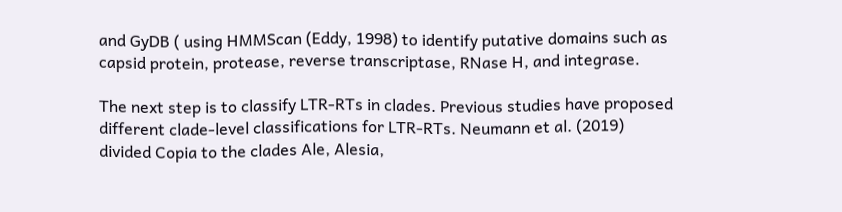and GyDB ( using HMMScan (Eddy, 1998) to identify putative domains such as capsid protein, protease, reverse transcriptase, RNase H, and integrase.

The next step is to classify LTR-RTs in clades. Previous studies have proposed different clade-level classifications for LTR-RTs. Neumann et al. (2019) divided Copia to the clades Ale, Alesia,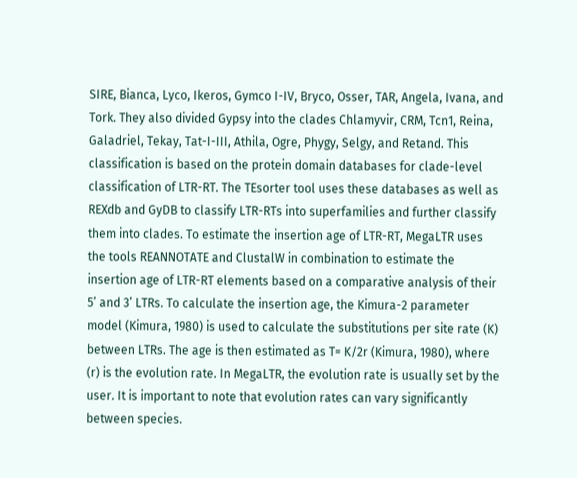SIRE, Bianca, Lyco, Ikeros, Gymco I-IV, Bryco, Osser, TAR, Angela, Ivana, and Tork. They also divided Gypsy into the clades Chlamyvir, CRM, Tcn1, Reina, Galadriel, Tekay, Tat-I-III, Athila, Ogre, Phygy, Selgy, and Retand. This classification is based on the protein domain databases for clade-level classification of LTR-RT. The TEsorter tool uses these databases as well as REXdb and GyDB to classify LTR-RTs into superfamilies and further classify them into clades. To estimate the insertion age of LTR-RT, MegaLTR uses the tools REANNOTATE and ClustalW in combination to estimate the insertion age of LTR-RT elements based on a comparative analysis of their 5’ and 3’ LTRs. To calculate the insertion age, the Kimura-2 parameter model (Kimura, 1980) is used to calculate the substitutions per site rate (K) between LTRs. The age is then estimated as T= K/2r (Kimura, 1980), where (r) is the evolution rate. In MegaLTR, the evolution rate is usually set by the user. It is important to note that evolution rates can vary significantly between species.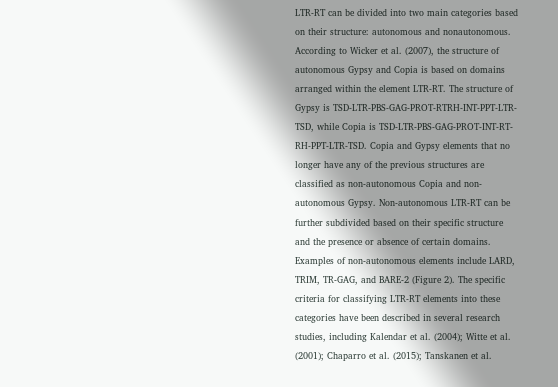LTR-RT can be divided into two main categories based on their structure: autonomous and nonautonomous. According to Wicker et al. (2007), the structure of autonomous Gypsy and Copia is based on domains arranged within the element LTR-RT. The structure of Gypsy is TSD-LTR-PBS-GAG-PROT-RTRH-INT-PPT-LTR-TSD, while Copia is TSD-LTR-PBS-GAG-PROT-INT-RT-RH-PPT-LTR-TSD. Copia and Gypsy elements that no longer have any of the previous structures are classified as non-autonomous Copia and non-autonomous Gypsy. Non-autonomous LTR-RT can be further subdivided based on their specific structure and the presence or absence of certain domains. Examples of non-autonomous elements include LARD, TRIM, TR-GAG, and BARE-2 (Figure 2). The specific criteria for classifying LTR-RT elements into these categories have been described in several research studies, including Kalendar et al. (2004); Witte et al. (2001); Chaparro et al. (2015); Tanskanen et al.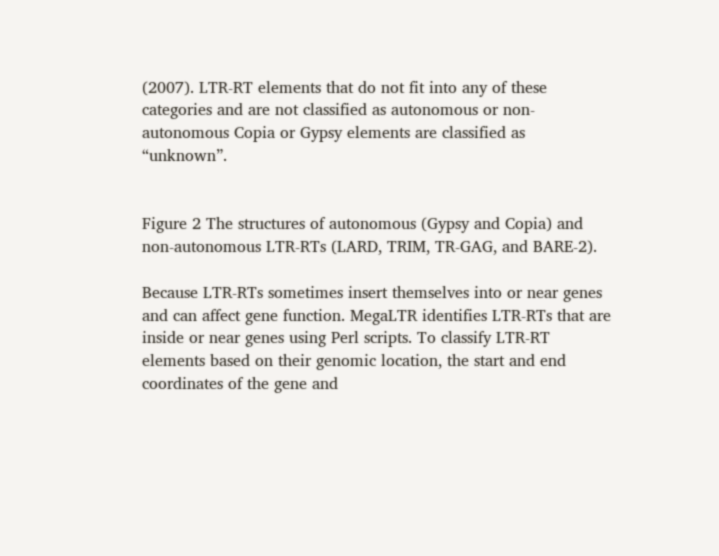(2007). LTR-RT elements that do not fit into any of these categories and are not classified as autonomous or non-autonomous Copia or Gypsy elements are classified as “unknown”.


Figure 2 The structures of autonomous (Gypsy and Copia) and non-autonomous LTR-RTs (LARD, TRIM, TR-GAG, and BARE-2).

Because LTR-RTs sometimes insert themselves into or near genes and can affect gene function. MegaLTR identifies LTR-RTs that are inside or near genes using Perl scripts. To classify LTR-RT elements based on their genomic location, the start and end coordinates of the gene and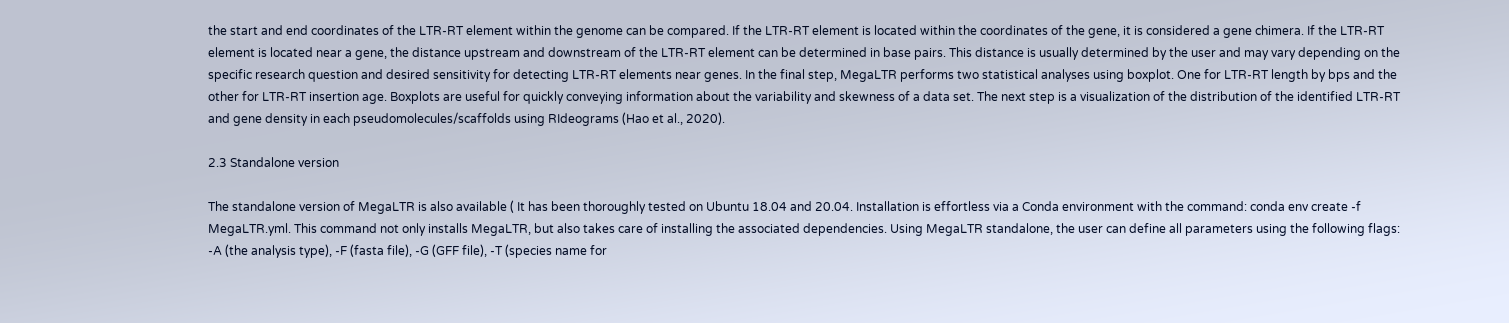the start and end coordinates of the LTR-RT element within the genome can be compared. If the LTR-RT element is located within the coordinates of the gene, it is considered a gene chimera. If the LTR-RT element is located near a gene, the distance upstream and downstream of the LTR-RT element can be determined in base pairs. This distance is usually determined by the user and may vary depending on the specific research question and desired sensitivity for detecting LTR-RT elements near genes. In the final step, MegaLTR performs two statistical analyses using boxplot. One for LTR-RT length by bps and the other for LTR-RT insertion age. Boxplots are useful for quickly conveying information about the variability and skewness of a data set. The next step is a visualization of the distribution of the identified LTR-RT and gene density in each pseudomolecules/scaffolds using RIdeograms (Hao et al., 2020).

2.3 Standalone version

The standalone version of MegaLTR is also available ( It has been thoroughly tested on Ubuntu 18.04 and 20.04. Installation is effortless via a Conda environment with the command: conda env create -f MegaLTR.yml. This command not only installs MegaLTR, but also takes care of installing the associated dependencies. Using MegaLTR standalone, the user can define all parameters using the following flags: -A (the analysis type), -F (fasta file), -G (GFF file), -T (species name for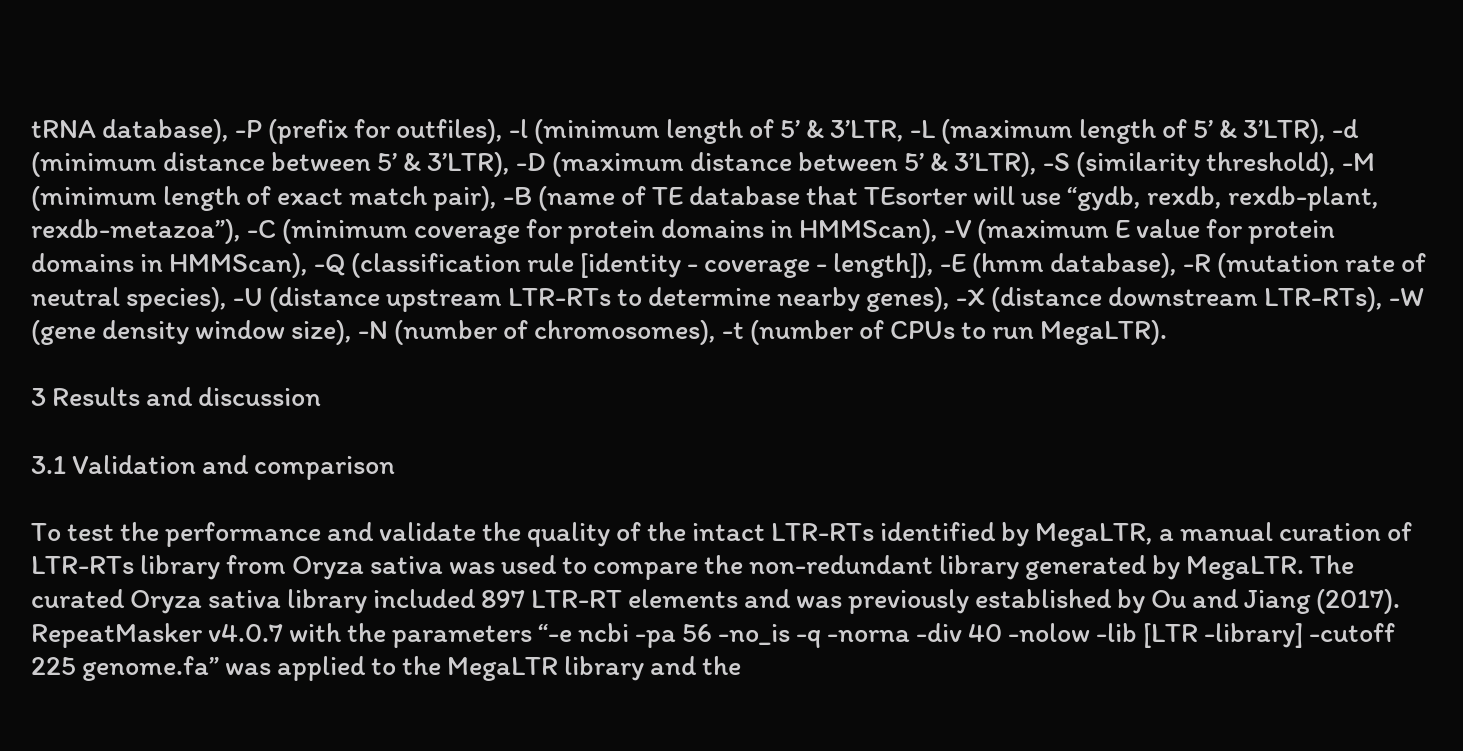tRNA database), -P (prefix for outfiles), -l (minimum length of 5’ & 3’LTR, -L (maximum length of 5’ & 3’LTR), -d (minimum distance between 5’ & 3’LTR), -D (maximum distance between 5’ & 3’LTR), -S (similarity threshold), -M (minimum length of exact match pair), -B (name of TE database that TEsorter will use “gydb, rexdb, rexdb-plant, rexdb-metazoa”), -C (minimum coverage for protein domains in HMMScan), -V (maximum E value for protein domains in HMMScan), -Q (classification rule [identity - coverage - length]), -E (hmm database), -R (mutation rate of neutral species), -U (distance upstream LTR-RTs to determine nearby genes), -X (distance downstream LTR-RTs), -W (gene density window size), -N (number of chromosomes), -t (number of CPUs to run MegaLTR).

3 Results and discussion

3.1 Validation and comparison

To test the performance and validate the quality of the intact LTR-RTs identified by MegaLTR, a manual curation of LTR-RTs library from Oryza sativa was used to compare the non-redundant library generated by MegaLTR. The curated Oryza sativa library included 897 LTR-RT elements and was previously established by Ou and Jiang (2017). RepeatMasker v4.0.7 with the parameters “-e ncbi -pa 56 -no_is -q -norna -div 40 -nolow -lib [LTR -library] -cutoff 225 genome.fa” was applied to the MegaLTR library and the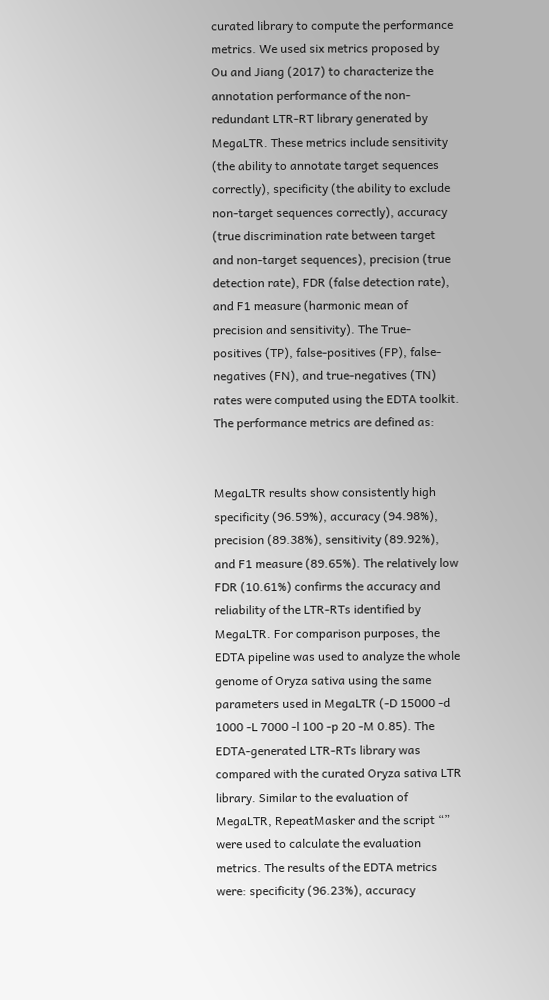curated library to compute the performance metrics. We used six metrics proposed by Ou and Jiang (2017) to characterize the annotation performance of the non-redundant LTR-RT library generated by MegaLTR. These metrics include sensitivity (the ability to annotate target sequences correctly), specificity (the ability to exclude non-target sequences correctly), accuracy (true discrimination rate between target and non-target sequences), precision (true detection rate), FDR (false detection rate), and F1 measure (harmonic mean of precision and sensitivity). The True-positives (TP), false-positives (FP), false-negatives (FN), and true-negatives (TN) rates were computed using the EDTA toolkit. The performance metrics are defined as:


MegaLTR results show consistently high specificity (96.59%), accuracy (94.98%), precision (89.38%), sensitivity (89.92%), and F1 measure (89.65%). The relatively low FDR (10.61%) confirms the accuracy and reliability of the LTR-RTs identified by MegaLTR. For comparison purposes, the EDTA pipeline was used to analyze the whole genome of Oryza sativa using the same parameters used in MegaLTR (-D 15000 -d 1000 -L 7000 -l 100 -p 20 -M 0.85). The EDTA-generated LTR-RTs library was compared with the curated Oryza sativa LTR library. Similar to the evaluation of MegaLTR, RepeatMasker and the script “” were used to calculate the evaluation metrics. The results of the EDTA metrics were: specificity (96.23%), accuracy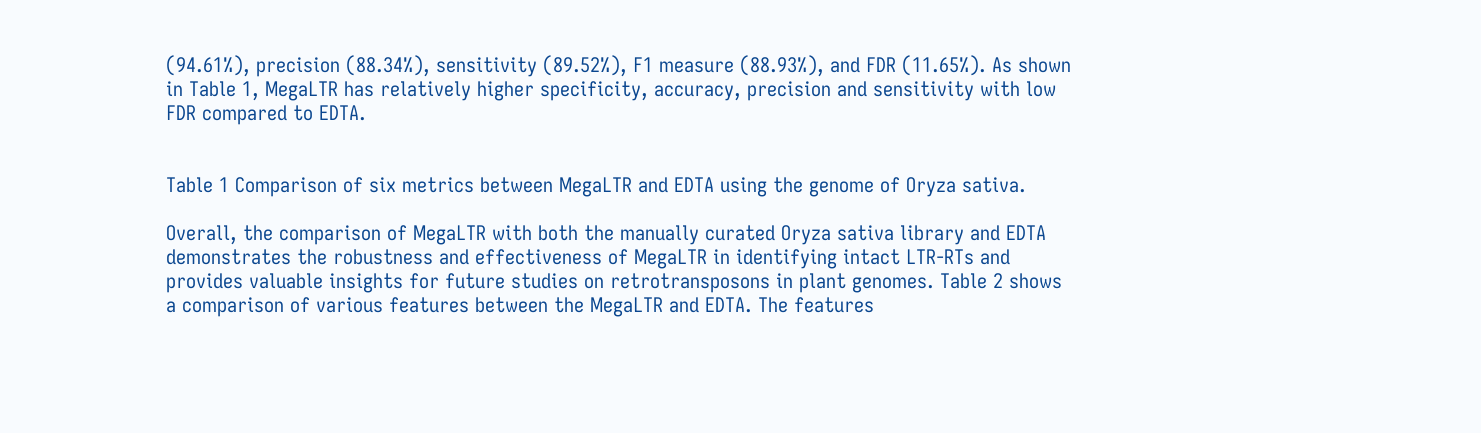(94.61%), precision (88.34%), sensitivity (89.52%), F1 measure (88.93%), and FDR (11.65%). As shown in Table 1, MegaLTR has relatively higher specificity, accuracy, precision and sensitivity with low FDR compared to EDTA.


Table 1 Comparison of six metrics between MegaLTR and EDTA using the genome of Oryza sativa.

Overall, the comparison of MegaLTR with both the manually curated Oryza sativa library and EDTA demonstrates the robustness and effectiveness of MegaLTR in identifying intact LTR-RTs and provides valuable insights for future studies on retrotransposons in plant genomes. Table 2 shows a comparison of various features between the MegaLTR and EDTA. The features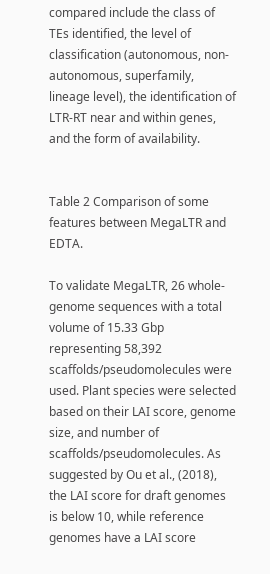compared include the class of TEs identified, the level of classification (autonomous, non-autonomous, superfamily, lineage level), the identification of LTR-RT near and within genes, and the form of availability.


Table 2 Comparison of some features between MegaLTR and EDTA.

To validate MegaLTR, 26 whole-genome sequences with a total volume of 15.33 Gbp representing 58,392 scaffolds/pseudomolecules were used. Plant species were selected based on their LAI score, genome size, and number of scaffolds/pseudomolecules. As suggested by Ou et al., (2018), the LAI score for draft genomes is below 10, while reference genomes have a LAI score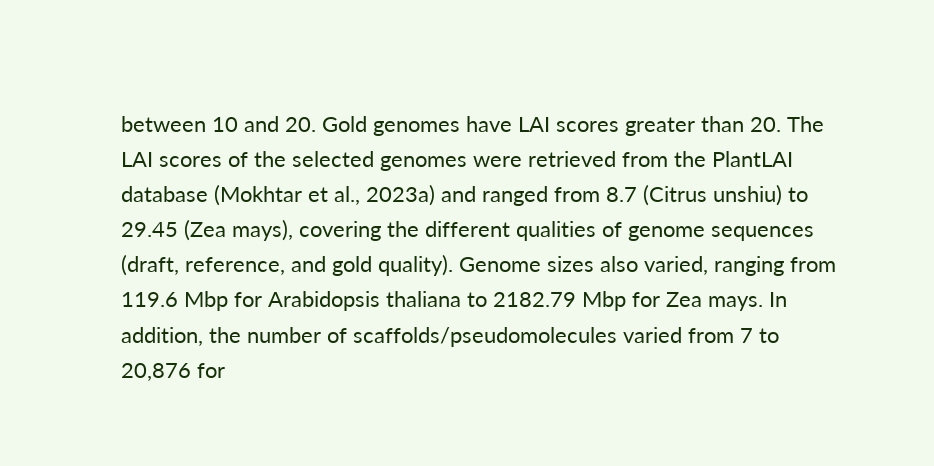between 10 and 20. Gold genomes have LAI scores greater than 20. The LAI scores of the selected genomes were retrieved from the PlantLAI database (Mokhtar et al., 2023a) and ranged from 8.7 (Citrus unshiu) to 29.45 (Zea mays), covering the different qualities of genome sequences (draft, reference, and gold quality). Genome sizes also varied, ranging from 119.6 Mbp for Arabidopsis thaliana to 2182.79 Mbp for Zea mays. In addition, the number of scaffolds/pseudomolecules varied from 7 to 20,876 for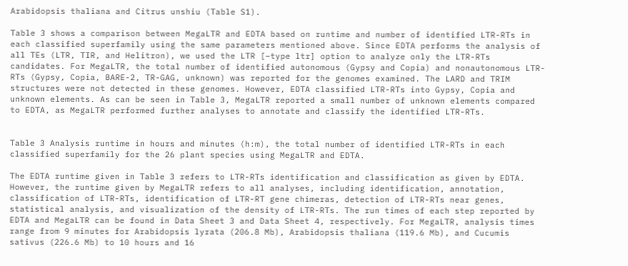Arabidopsis thaliana and Citrus unshiu (Table S1).

Table 3 shows a comparison between MegaLTR and EDTA based on runtime and number of identified LTR-RTs in each classified superfamily using the same parameters mentioned above. Since EDTA performs the analysis of all TEs (LTR, TIR, and Helitron), we used the LTR [–type ltr] option to analyze only the LTR-RTs candidates. For MegaLTR, the total number of identified autonomous (Gypsy and Copia) and nonautonomous LTR-RTs (Gypsy, Copia, BARE-2, TR-GAG, unknown) was reported for the genomes examined. The LARD and TRIM structures were not detected in these genomes. However, EDTA classified LTR-RTs into Gypsy, Copia and unknown elements. As can be seen in Table 3, MegaLTR reported a small number of unknown elements compared to EDTA, as MegaLTR performed further analyses to annotate and classify the identified LTR-RTs.


Table 3 Analysis runtime in hours and minutes (h:m), the total number of identified LTR-RTs in each classified superfamily for the 26 plant species using MegaLTR and EDTA.

The EDTA runtime given in Table 3 refers to LTR-RTs identification and classification as given by EDTA. However, the runtime given by MegaLTR refers to all analyses, including identification, annotation, classification of LTR-RTs, identification of LTR-RT gene chimeras, detection of LTR-RTs near genes, statistical analysis, and visualization of the density of LTR-RTs. The run times of each step reported by EDTA and MegaLTR can be found in Data Sheet 3 and Data Sheet 4, respectively. For MegaLTR, analysis times range from 9 minutes for Arabidopsis lyrata (206.8 Mb), Arabidopsis thaliana (119.6 Mb), and Cucumis sativus (226.6 Mb) to 10 hours and 16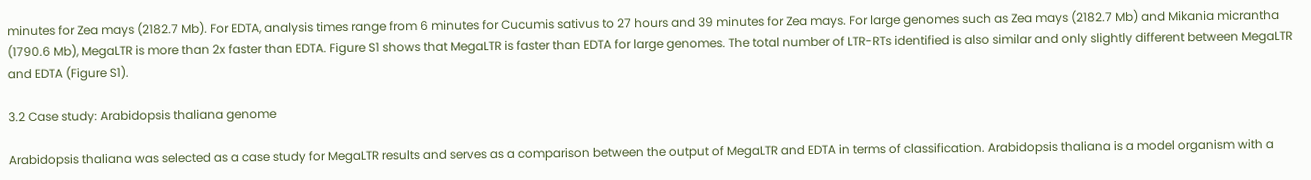minutes for Zea mays (2182.7 Mb). For EDTA, analysis times range from 6 minutes for Cucumis sativus to 27 hours and 39 minutes for Zea mays. For large genomes such as Zea mays (2182.7 Mb) and Mikania micrantha (1790.6 Mb), MegaLTR is more than 2x faster than EDTA. Figure S1 shows that MegaLTR is faster than EDTA for large genomes. The total number of LTR-RTs identified is also similar and only slightly different between MegaLTR and EDTA (Figure S1).

3.2 Case study: Arabidopsis thaliana genome

Arabidopsis thaliana was selected as a case study for MegaLTR results and serves as a comparison between the output of MegaLTR and EDTA in terms of classification. Arabidopsis thaliana is a model organism with a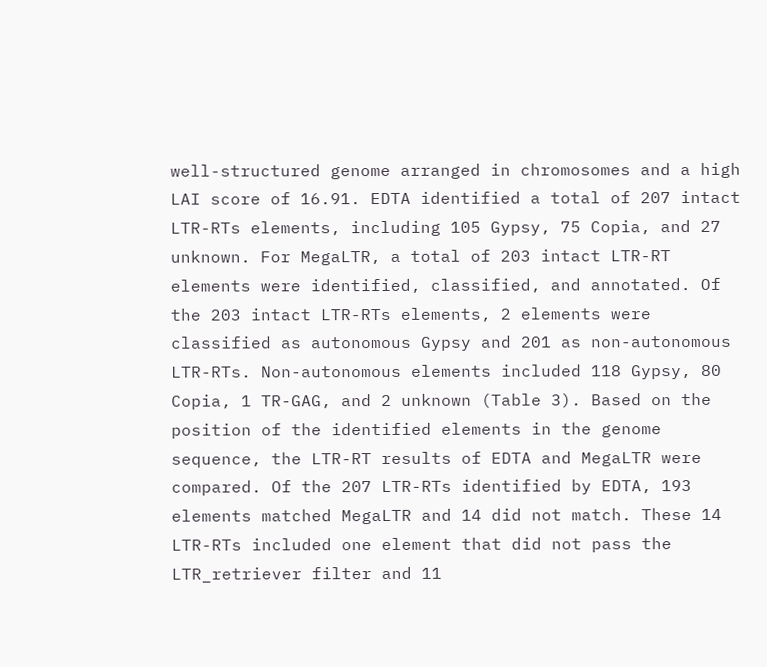well-structured genome arranged in chromosomes and a high LAI score of 16.91. EDTA identified a total of 207 intact LTR-RTs elements, including 105 Gypsy, 75 Copia, and 27 unknown. For MegaLTR, a total of 203 intact LTR-RT elements were identified, classified, and annotated. Of the 203 intact LTR-RTs elements, 2 elements were classified as autonomous Gypsy and 201 as non-autonomous LTR-RTs. Non-autonomous elements included 118 Gypsy, 80 Copia, 1 TR-GAG, and 2 unknown (Table 3). Based on the position of the identified elements in the genome sequence, the LTR-RT results of EDTA and MegaLTR were compared. Of the 207 LTR-RTs identified by EDTA, 193 elements matched MegaLTR and 14 did not match. These 14 LTR-RTs included one element that did not pass the LTR_retriever filter and 11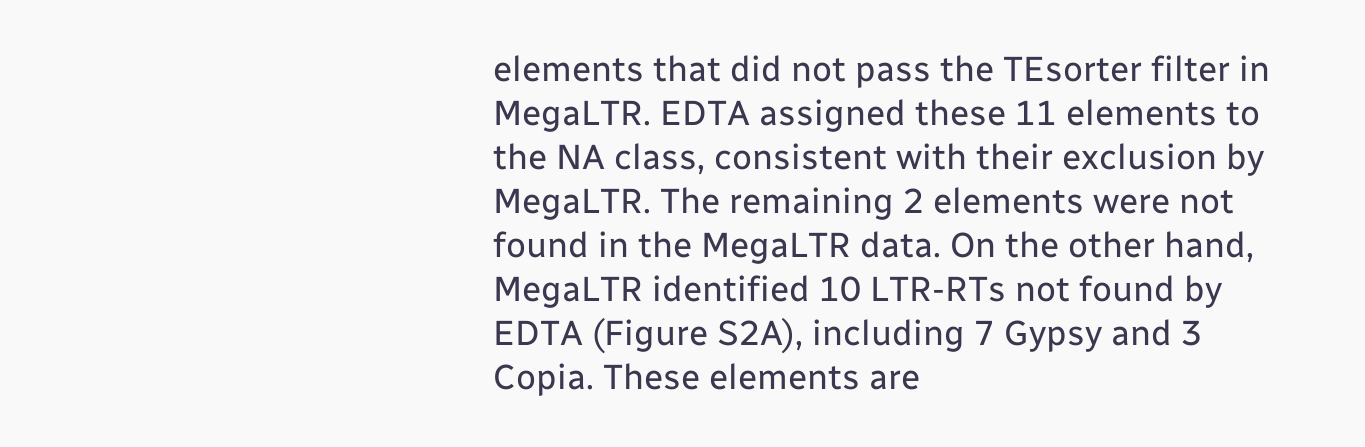elements that did not pass the TEsorter filter in MegaLTR. EDTA assigned these 11 elements to the NA class, consistent with their exclusion by MegaLTR. The remaining 2 elements were not found in the MegaLTR data. On the other hand, MegaLTR identified 10 LTR-RTs not found by EDTA (Figure S2A), including 7 Gypsy and 3 Copia. These elements are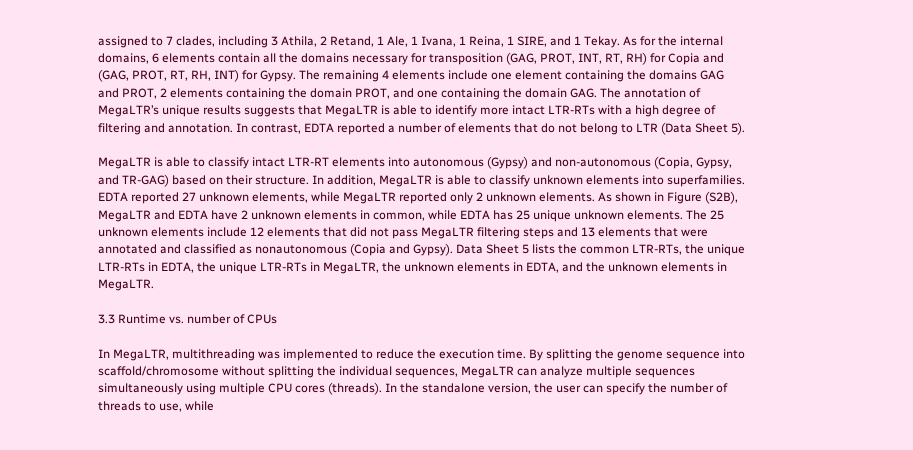assigned to 7 clades, including 3 Athila, 2 Retand, 1 Ale, 1 Ivana, 1 Reina, 1 SIRE, and 1 Tekay. As for the internal domains, 6 elements contain all the domains necessary for transposition (GAG, PROT, INT, RT, RH) for Copia and (GAG, PROT, RT, RH, INT) for Gypsy. The remaining 4 elements include one element containing the domains GAG and PROT, 2 elements containing the domain PROT, and one containing the domain GAG. The annotation of MegaLTR’s unique results suggests that MegaLTR is able to identify more intact LTR-RTs with a high degree of filtering and annotation. In contrast, EDTA reported a number of elements that do not belong to LTR (Data Sheet 5).

MegaLTR is able to classify intact LTR-RT elements into autonomous (Gypsy) and non-autonomous (Copia, Gypsy, and TR-GAG) based on their structure. In addition, MegaLTR is able to classify unknown elements into superfamilies. EDTA reported 27 unknown elements, while MegaLTR reported only 2 unknown elements. As shown in Figure (S2B), MegaLTR and EDTA have 2 unknown elements in common, while EDTA has 25 unique unknown elements. The 25 unknown elements include 12 elements that did not pass MegaLTR filtering steps and 13 elements that were annotated and classified as nonautonomous (Copia and Gypsy). Data Sheet 5 lists the common LTR-RTs, the unique LTR-RTs in EDTA, the unique LTR-RTs in MegaLTR, the unknown elements in EDTA, and the unknown elements in MegaLTR.

3.3 Runtime vs. number of CPUs

In MegaLTR, multithreading was implemented to reduce the execution time. By splitting the genome sequence into scaffold/chromosome without splitting the individual sequences, MegaLTR can analyze multiple sequences simultaneously using multiple CPU cores (threads). In the standalone version, the user can specify the number of threads to use, while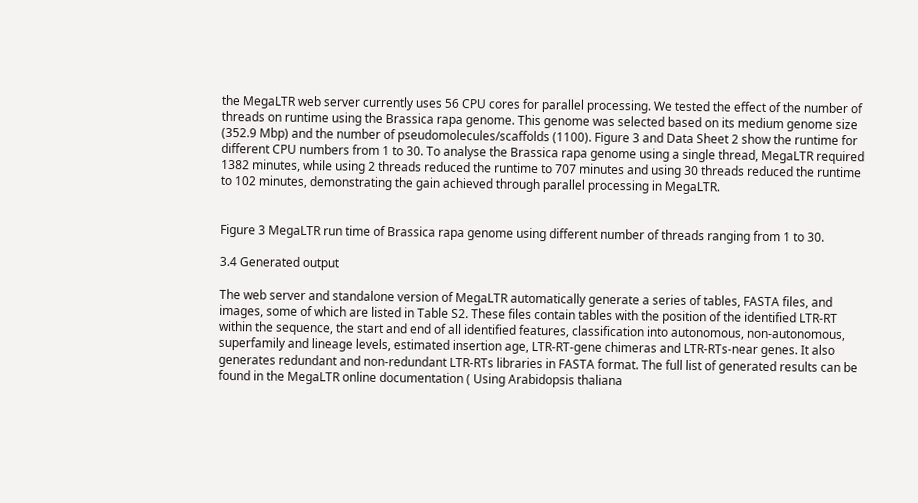the MegaLTR web server currently uses 56 CPU cores for parallel processing. We tested the effect of the number of threads on runtime using the Brassica rapa genome. This genome was selected based on its medium genome size (352.9 Mbp) and the number of pseudomolecules/scaffolds (1100). Figure 3 and Data Sheet 2 show the runtime for different CPU numbers from 1 to 30. To analyse the Brassica rapa genome using a single thread, MegaLTR required 1382 minutes, while using 2 threads reduced the runtime to 707 minutes and using 30 threads reduced the runtime to 102 minutes, demonstrating the gain achieved through parallel processing in MegaLTR.


Figure 3 MegaLTR run time of Brassica rapa genome using different number of threads ranging from 1 to 30.

3.4 Generated output

The web server and standalone version of MegaLTR automatically generate a series of tables, FASTA files, and images, some of which are listed in Table S2. These files contain tables with the position of the identified LTR-RT within the sequence, the start and end of all identified features, classification into autonomous, non-autonomous, superfamily and lineage levels, estimated insertion age, LTR-RT-gene chimeras and LTR-RTs-near genes. It also generates redundant and non-redundant LTR-RTs libraries in FASTA format. The full list of generated results can be found in the MegaLTR online documentation ( Using Arabidopsis thaliana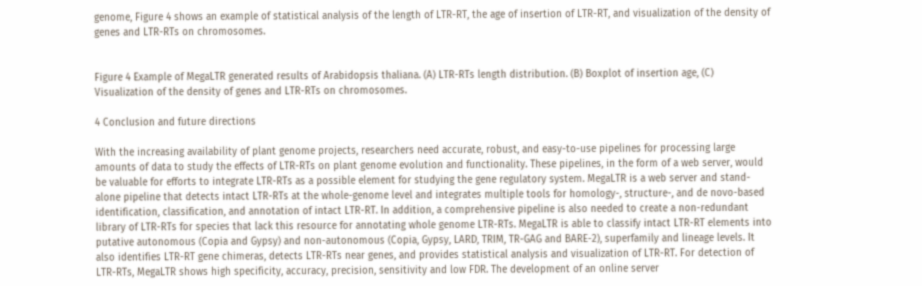genome, Figure 4 shows an example of statistical analysis of the length of LTR-RT, the age of insertion of LTR-RT, and visualization of the density of genes and LTR-RTs on chromosomes.


Figure 4 Example of MegaLTR generated results of Arabidopsis thaliana. (A) LTR-RTs length distribution. (B) Boxplot of insertion age, (C) Visualization of the density of genes and LTR-RTs on chromosomes.

4 Conclusion and future directions

With the increasing availability of plant genome projects, researchers need accurate, robust, and easy-to-use pipelines for processing large amounts of data to study the effects of LTR-RTs on plant genome evolution and functionality. These pipelines, in the form of a web server, would be valuable for efforts to integrate LTR-RTs as a possible element for studying the gene regulatory system. MegaLTR is a web server and stand-alone pipeline that detects intact LTR-RTs at the whole-genome level and integrates multiple tools for homology-, structure-, and de novo-based identification, classification, and annotation of intact LTR-RT. In addition, a comprehensive pipeline is also needed to create a non-redundant library of LTR-RTs for species that lack this resource for annotating whole genome LTR-RTs. MegaLTR is able to classify intact LTR-RT elements into putative autonomous (Copia and Gypsy) and non-autonomous (Copia, Gypsy, LARD, TRIM, TR-GAG and BARE-2), superfamily and lineage levels. It also identifies LTR-RT gene chimeras, detects LTR-RTs near genes, and provides statistical analysis and visualization of LTR-RT. For detection of LTR-RTs, MegaLTR shows high specificity, accuracy, precision, sensitivity and low FDR. The development of an online server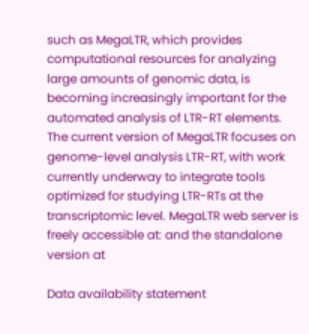such as MegaLTR, which provides computational resources for analyzing large amounts of genomic data, is becoming increasingly important for the automated analysis of LTR-RT elements. The current version of MegaLTR focuses on genome-level analysis LTR-RT, with work currently underway to integrate tools optimized for studying LTR-RTs at the transcriptomic level. MegaLTR web server is freely accessible at: and the standalone version at

Data availability statement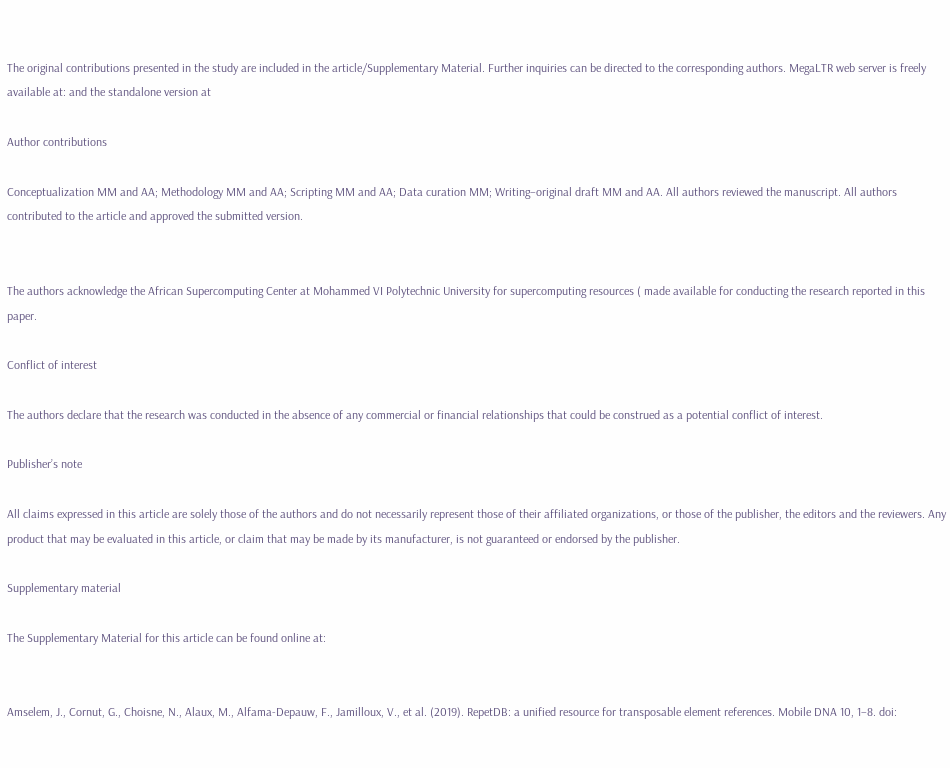The original contributions presented in the study are included in the article/Supplementary Material. Further inquiries can be directed to the corresponding authors. MegaLTR web server is freely available at: and the standalone version at

Author contributions

Conceptualization MM and AA; Methodology MM and AA; Scripting MM and AA; Data curation MM; Writing–original draft MM and AA. All authors reviewed the manuscript. All authors contributed to the article and approved the submitted version.


The authors acknowledge the African Supercomputing Center at Mohammed VI Polytechnic University for supercomputing resources ( made available for conducting the research reported in this paper.

Conflict of interest

The authors declare that the research was conducted in the absence of any commercial or financial relationships that could be construed as a potential conflict of interest.

Publisher’s note

All claims expressed in this article are solely those of the authors and do not necessarily represent those of their affiliated organizations, or those of the publisher, the editors and the reviewers. Any product that may be evaluated in this article, or claim that may be made by its manufacturer, is not guaranteed or endorsed by the publisher.

Supplementary material

The Supplementary Material for this article can be found online at:


Amselem, J., Cornut, G., Choisne, N., Alaux, M., Alfama-Depauw, F., Jamilloux, V., et al. (2019). RepetDB: a unified resource for transposable element references. Mobile DNA 10, 1–8. doi: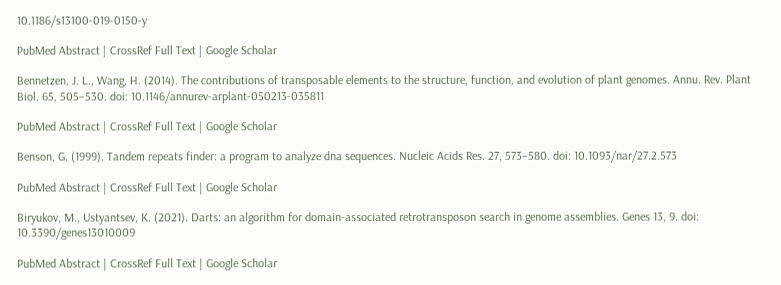10.1186/s13100-019-0150-y

PubMed Abstract | CrossRef Full Text | Google Scholar

Bennetzen, J. L., Wang, H. (2014). The contributions of transposable elements to the structure, function, and evolution of plant genomes. Annu. Rev. Plant Biol. 65, 505–530. doi: 10.1146/annurev-arplant-050213-035811

PubMed Abstract | CrossRef Full Text | Google Scholar

Benson, G. (1999). Tandem repeats finder: a program to analyze dna sequences. Nucleic Acids Res. 27, 573–580. doi: 10.1093/nar/27.2.573

PubMed Abstract | CrossRef Full Text | Google Scholar

Biryukov, M., Ustyantsev, K. (2021). Darts: an algorithm for domain-associated retrotransposon search in genome assemblies. Genes 13, 9. doi: 10.3390/genes13010009

PubMed Abstract | CrossRef Full Text | Google Scholar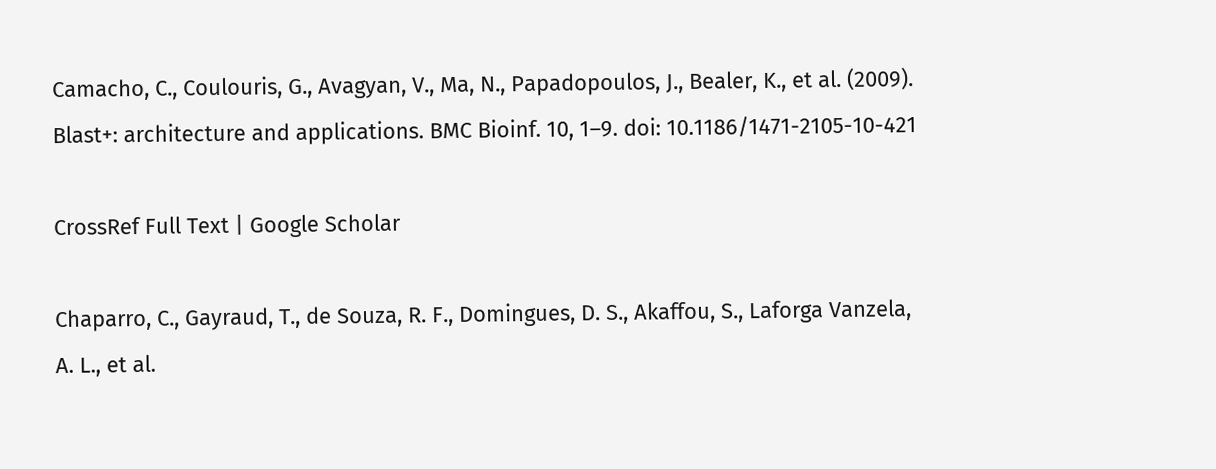Camacho, C., Coulouris, G., Avagyan, V., Ma, N., Papadopoulos, J., Bealer, K., et al. (2009). Blast+: architecture and applications. BMC Bioinf. 10, 1–9. doi: 10.1186/1471-2105-10-421

CrossRef Full Text | Google Scholar

Chaparro, C., Gayraud, T., de Souza, R. F., Domingues, D. S., Akaffou, S., Laforga Vanzela, A. L., et al.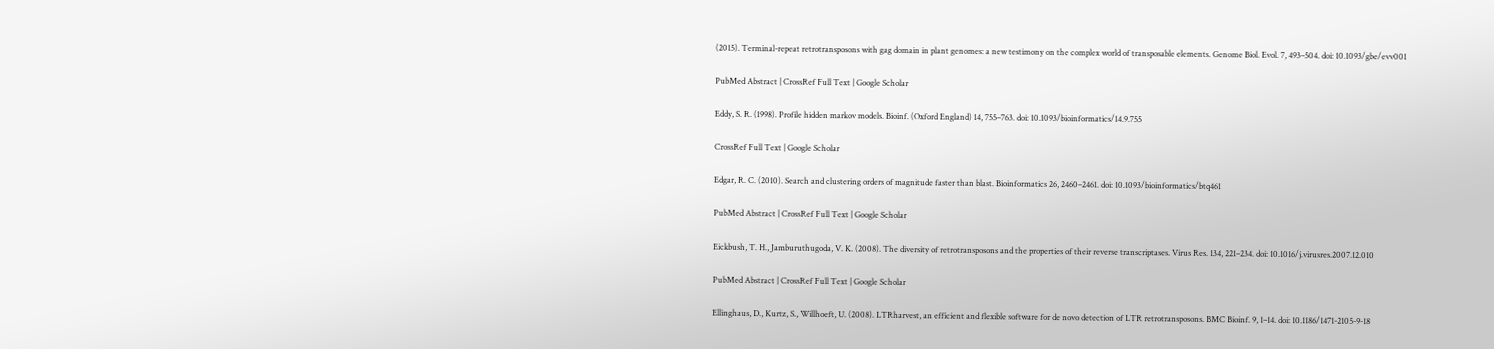(2015). Terminal-repeat retrotransposons with gag domain in plant genomes: a new testimony on the complex world of transposable elements. Genome Biol. Evol. 7, 493–504. doi: 10.1093/gbe/evv001

PubMed Abstract | CrossRef Full Text | Google Scholar

Eddy, S. R. (1998). Profile hidden markov models. Bioinf. (Oxford England) 14, 755–763. doi: 10.1093/bioinformatics/14.9.755

CrossRef Full Text | Google Scholar

Edgar, R. C. (2010). Search and clustering orders of magnitude faster than blast. Bioinformatics 26, 2460–2461. doi: 10.1093/bioinformatics/btq461

PubMed Abstract | CrossRef Full Text | Google Scholar

Eickbush, T. H., Jamburuthugoda, V. K. (2008). The diversity of retrotransposons and the properties of their reverse transcriptases. Virus Res. 134, 221–234. doi: 10.1016/j.virusres.2007.12.010

PubMed Abstract | CrossRef Full Text | Google Scholar

Ellinghaus, D., Kurtz, S., Willhoeft, U. (2008). LTRharvest, an efficient and flexible software for de novo detection of LTR retrotransposons. BMC Bioinf. 9, 1–14. doi: 10.1186/1471-2105-9-18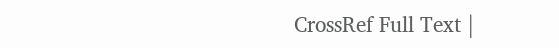CrossRef Full Text |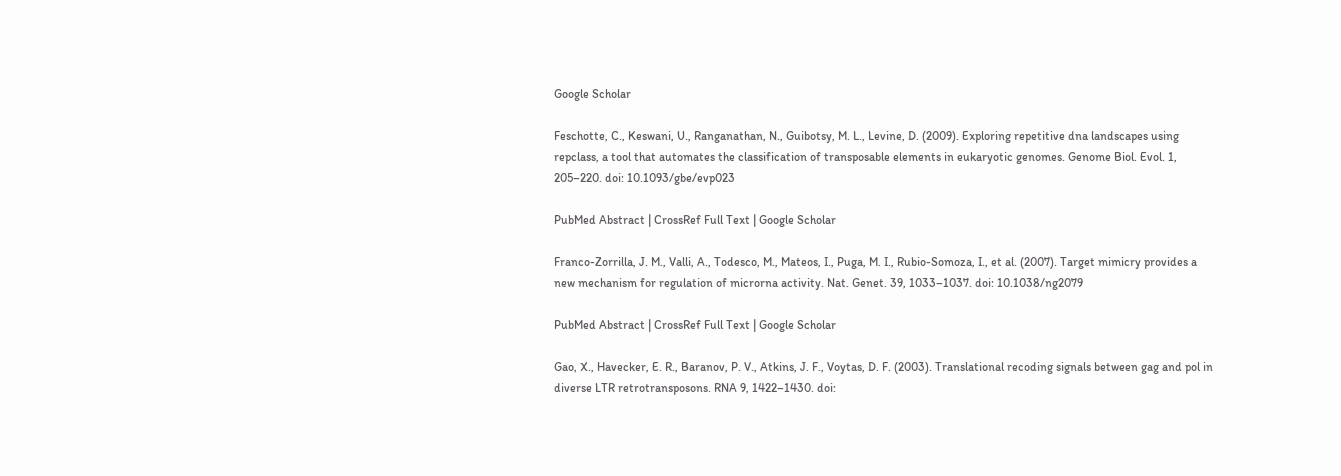Google Scholar

Feschotte, C., Keswani, U., Ranganathan, N., Guibotsy, M. L., Levine, D. (2009). Exploring repetitive dna landscapes using repclass, a tool that automates the classification of transposable elements in eukaryotic genomes. Genome Biol. Evol. 1, 205–220. doi: 10.1093/gbe/evp023

PubMed Abstract | CrossRef Full Text | Google Scholar

Franco-Zorrilla, J. M., Valli, A., Todesco, M., Mateos, I., Puga, M. I., Rubio-Somoza, I., et al. (2007). Target mimicry provides a new mechanism for regulation of microrna activity. Nat. Genet. 39, 1033–1037. doi: 10.1038/ng2079

PubMed Abstract | CrossRef Full Text | Google Scholar

Gao, X., Havecker, E. R., Baranov, P. V., Atkins, J. F., Voytas, D. F. (2003). Translational recoding signals between gag and pol in diverse LTR retrotransposons. RNA 9, 1422–1430. doi: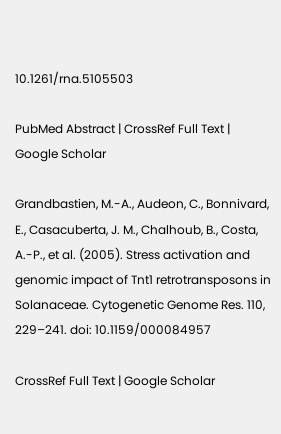10.1261/rna.5105503

PubMed Abstract | CrossRef Full Text | Google Scholar

Grandbastien, M.-A., Audeon, C., Bonnivard, E., Casacuberta, J. M., Chalhoub, B., Costa, A.-P., et al. (2005). Stress activation and genomic impact of Tnt1 retrotransposons in Solanaceae. Cytogenetic Genome Res. 110, 229–241. doi: 10.1159/000084957

CrossRef Full Text | Google Scholar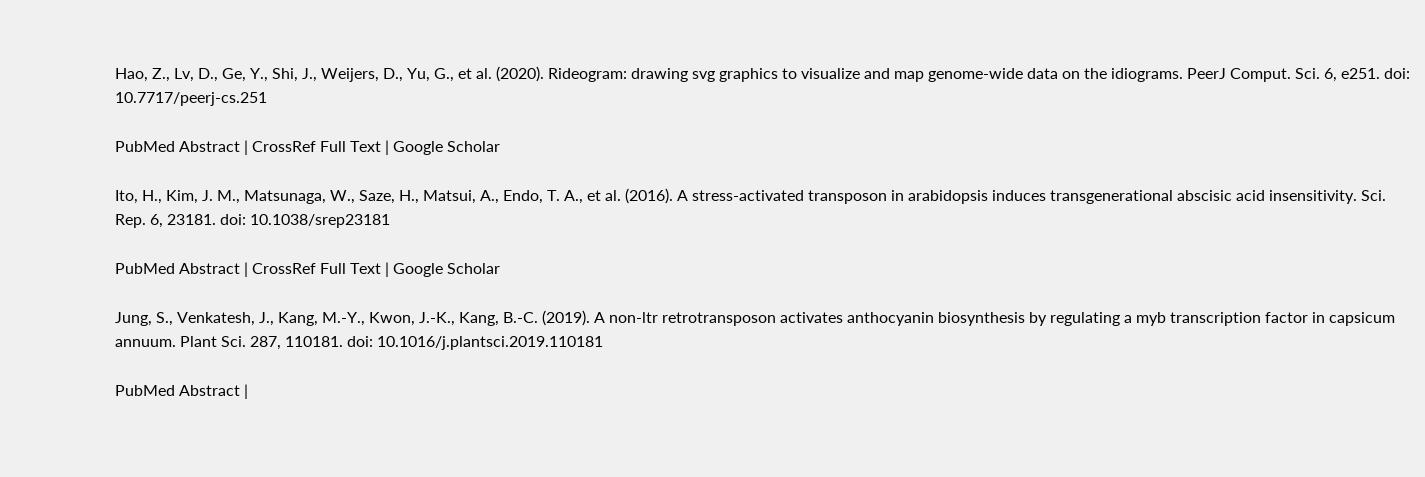Hao, Z., Lv, D., Ge, Y., Shi, J., Weijers, D., Yu, G., et al. (2020). Rideogram: drawing svg graphics to visualize and map genome-wide data on the idiograms. PeerJ Comput. Sci. 6, e251. doi: 10.7717/peerj-cs.251

PubMed Abstract | CrossRef Full Text | Google Scholar

Ito, H., Kim, J. M., Matsunaga, W., Saze, H., Matsui, A., Endo, T. A., et al. (2016). A stress-activated transposon in arabidopsis induces transgenerational abscisic acid insensitivity. Sci. Rep. 6, 23181. doi: 10.1038/srep23181

PubMed Abstract | CrossRef Full Text | Google Scholar

Jung, S., Venkatesh, J., Kang, M.-Y., Kwon, J.-K., Kang, B.-C. (2019). A non-ltr retrotransposon activates anthocyanin biosynthesis by regulating a myb transcription factor in capsicum annuum. Plant Sci. 287, 110181. doi: 10.1016/j.plantsci.2019.110181

PubMed Abstract |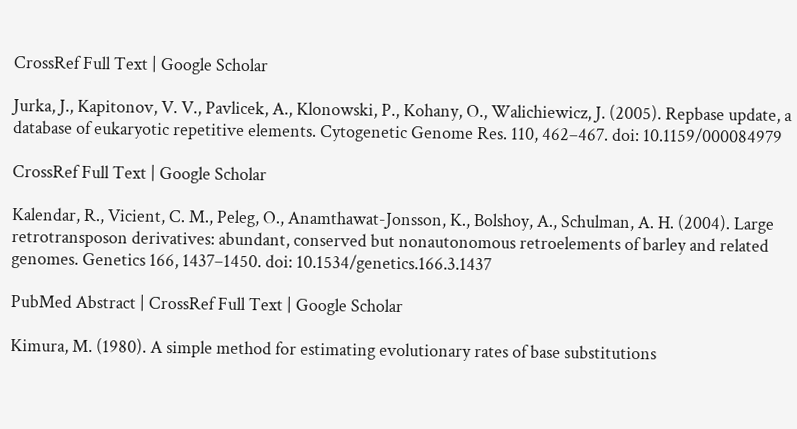CrossRef Full Text | Google Scholar

Jurka, J., Kapitonov, V. V., Pavlicek, A., Klonowski, P., Kohany, O., Walichiewicz, J. (2005). Repbase update, a database of eukaryotic repetitive elements. Cytogenetic Genome Res. 110, 462–467. doi: 10.1159/000084979

CrossRef Full Text | Google Scholar

Kalendar, R., Vicient, C. M., Peleg, O., Anamthawat-Jonsson, K., Bolshoy, A., Schulman, A. H. (2004). Large retrotransposon derivatives: abundant, conserved but nonautonomous retroelements of barley and related genomes. Genetics 166, 1437–1450. doi: 10.1534/genetics.166.3.1437

PubMed Abstract | CrossRef Full Text | Google Scholar

Kimura, M. (1980). A simple method for estimating evolutionary rates of base substitutions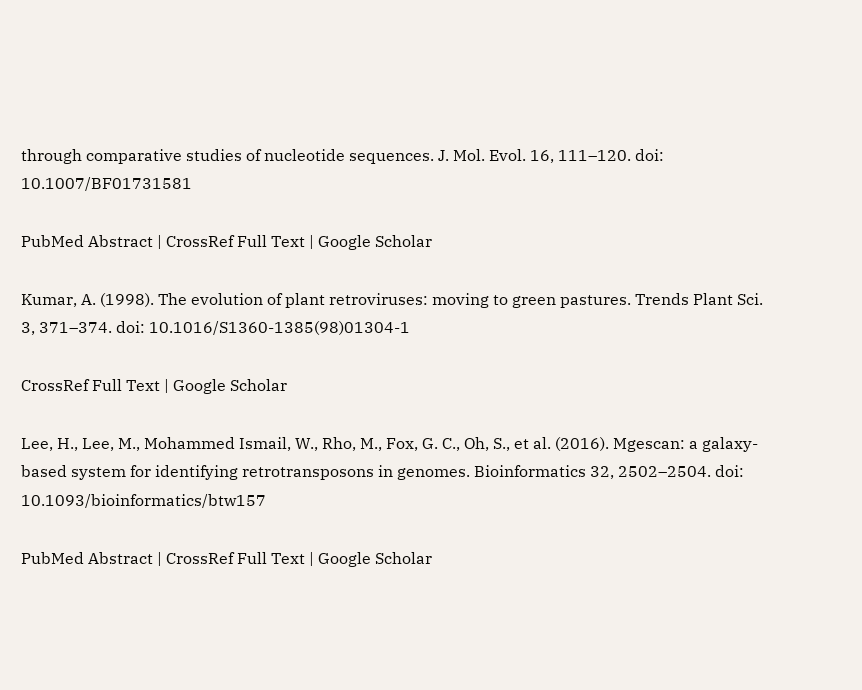through comparative studies of nucleotide sequences. J. Mol. Evol. 16, 111–120. doi: 10.1007/BF01731581

PubMed Abstract | CrossRef Full Text | Google Scholar

Kumar, A. (1998). The evolution of plant retroviruses: moving to green pastures. Trends Plant Sci. 3, 371–374. doi: 10.1016/S1360-1385(98)01304-1

CrossRef Full Text | Google Scholar

Lee, H., Lee, M., Mohammed Ismail, W., Rho, M., Fox, G. C., Oh, S., et al. (2016). Mgescan: a galaxy-based system for identifying retrotransposons in genomes. Bioinformatics 32, 2502–2504. doi: 10.1093/bioinformatics/btw157

PubMed Abstract | CrossRef Full Text | Google Scholar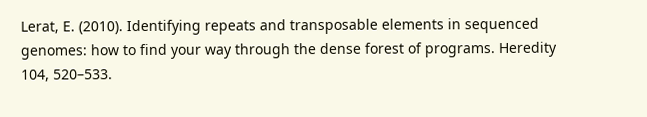Lerat, E. (2010). Identifying repeats and transposable elements in sequenced genomes: how to find your way through the dense forest of programs. Heredity 104, 520–533.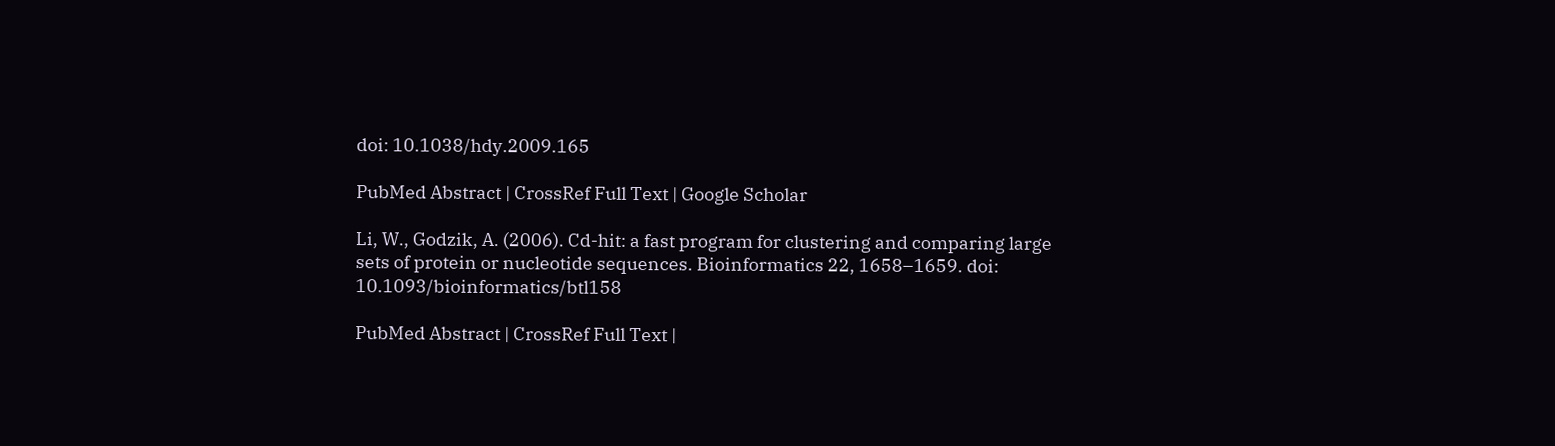doi: 10.1038/hdy.2009.165

PubMed Abstract | CrossRef Full Text | Google Scholar

Li, W., Godzik, A. (2006). Cd-hit: a fast program for clustering and comparing large sets of protein or nucleotide sequences. Bioinformatics 22, 1658–1659. doi: 10.1093/bioinformatics/btl158

PubMed Abstract | CrossRef Full Text |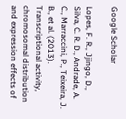Google Scholar

Lopes, F. R., Jjingo, D., Silva, C. R. D., Andrade, A. C., Marraccini, P., Teixeira, J. B., et al. (2013). Transcriptional activity, chromosomal distribution and expression effects of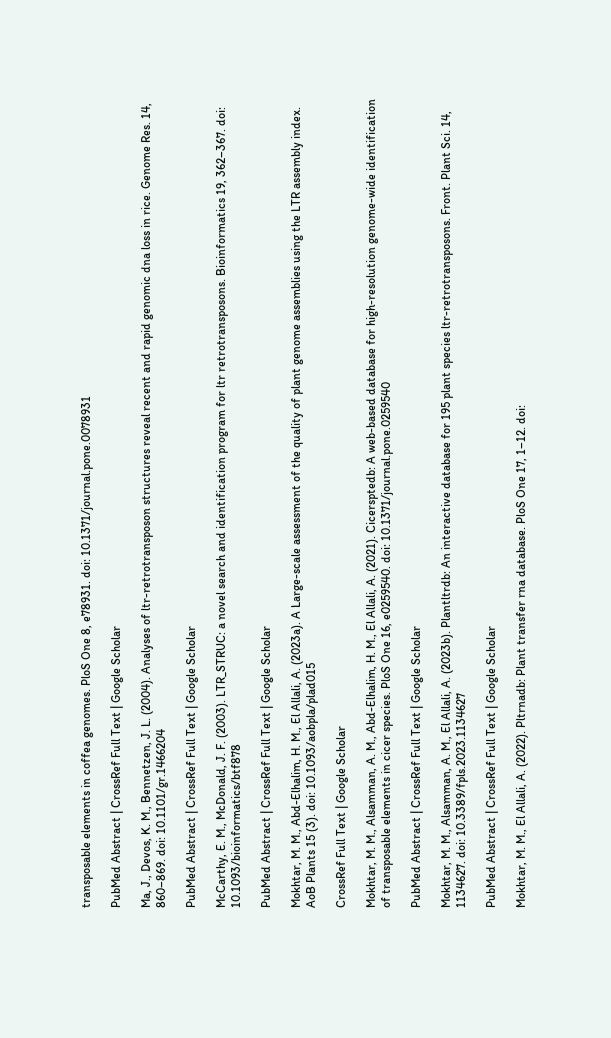transposable elements in coffea genomes. PloS One 8, e78931. doi: 10.1371/journal.pone.0078931

PubMed Abstract | CrossRef Full Text | Google Scholar

Ma, J., Devos, K. M., Bennetzen, J. L. (2004). Analyses of ltr-retrotransposon structures reveal recent and rapid genomic dna loss in rice. Genome Res. 14, 860–869. doi: 10.1101/gr.1466204

PubMed Abstract | CrossRef Full Text | Google Scholar

McCarthy, E. M., McDonald, J. F. (2003). LTR_STRUC: a novel search and identification program for ltr retrotransposons. Bioinformatics 19, 362–367. doi: 10.1093/bioinformatics/btf878

PubMed Abstract | CrossRef Full Text | Google Scholar

Mokhtar, M. M., Abd-Elhalim, H. M., El Allali, A. (2023a). A Large-scale assessment of the quality of plant genome assemblies using the LTR assembly index. AoB Plants 15 (3). doi: 10.1093/aobpla/plad015

CrossRef Full Text | Google Scholar

Mokhtar, M. M., Alsamman, A. M., Abd-Elhalim, H. M., El Allali, A. (2021). Cicersptedb: A web-based database for high-resolution genome-wide identification of transposable elements in cicer species. PloS One 16, e0259540. doi: 10.1371/journal.pone.0259540

PubMed Abstract | CrossRef Full Text | Google Scholar

Mokhtar, M. M., Alsamman, A. M., El Allali, A. (2023b). Plantltrdb: An interactive database for 195 plant species ltr-retrotransposons. Front. Plant Sci. 14, 1134627. doi: 10.3389/fpls.2023.1134627

PubMed Abstract | CrossRef Full Text | Google Scholar

Mokhtar, M. M., El Allali, A. (2022). Pltrnadb: Plant transfer rna database. PloS One 17, 1–12. doi: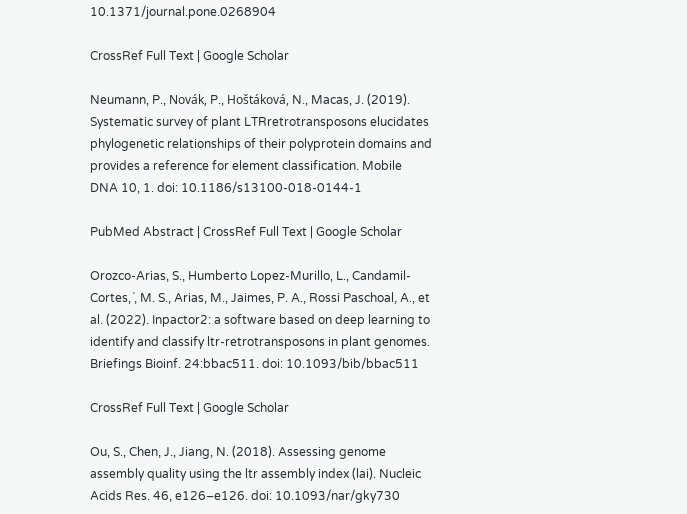10.1371/journal.pone.0268904

CrossRef Full Text | Google Scholar

Neumann, P., Novák, P., Hoštáková, N., Macas, J. (2019). Systematic survey of plant LTRretrotransposons elucidates phylogenetic relationships of their polyprotein domains and provides a reference for element classification. Mobile DNA 10, 1. doi: 10.1186/s13100-018-0144-1

PubMed Abstract | CrossRef Full Text | Google Scholar

Orozco-Arias, S., Humberto Lopez-Murillo, L., Candamil-Cortes,´, M. S., Arias, M., Jaimes, P. A., Rossi Paschoal, A., et al. (2022). Inpactor2: a software based on deep learning to identify and classify ltr-retrotransposons in plant genomes. Briefings Bioinf. 24:bbac511. doi: 10.1093/bib/bbac511

CrossRef Full Text | Google Scholar

Ou, S., Chen, J., Jiang, N. (2018). Assessing genome assembly quality using the ltr assembly index (lai). Nucleic Acids Res. 46, e126–e126. doi: 10.1093/nar/gky730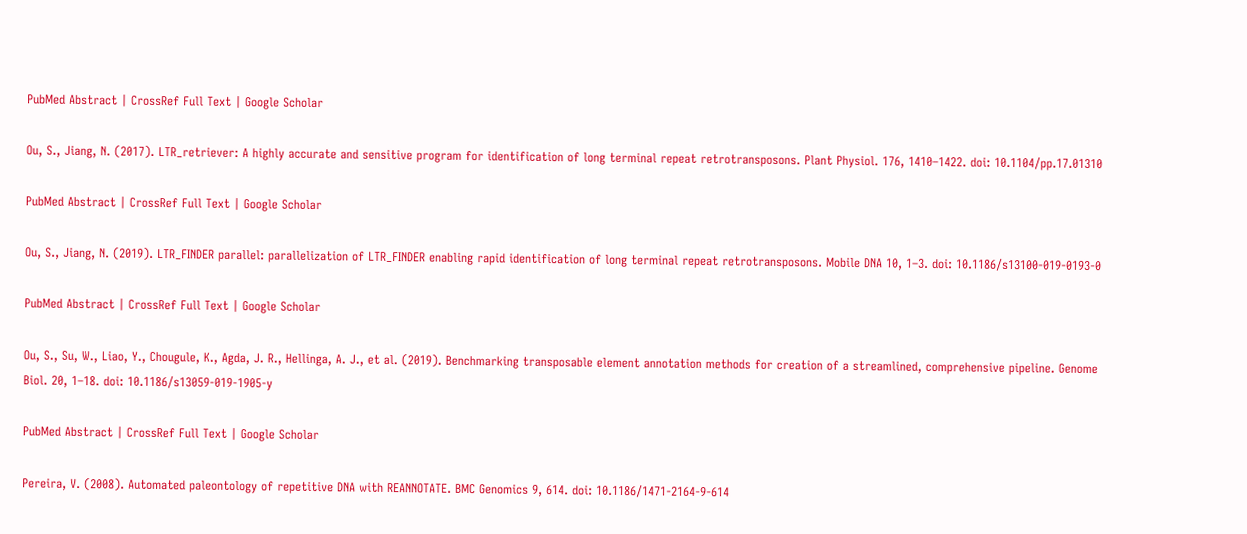PubMed Abstract | CrossRef Full Text | Google Scholar

Ou, S., Jiang, N. (2017). LTR_retriever: A highly accurate and sensitive program for identification of long terminal repeat retrotransposons. Plant Physiol. 176, 1410–1422. doi: 10.1104/pp.17.01310

PubMed Abstract | CrossRef Full Text | Google Scholar

Ou, S., Jiang, N. (2019). LTR_FINDER parallel: parallelization of LTR_FINDER enabling rapid identification of long terminal repeat retrotransposons. Mobile DNA 10, 1–3. doi: 10.1186/s13100-019-0193-0

PubMed Abstract | CrossRef Full Text | Google Scholar

Ou, S., Su, W., Liao, Y., Chougule, K., Agda, J. R., Hellinga, A. J., et al. (2019). Benchmarking transposable element annotation methods for creation of a streamlined, comprehensive pipeline. Genome Biol. 20, 1–18. doi: 10.1186/s13059-019-1905-y

PubMed Abstract | CrossRef Full Text | Google Scholar

Pereira, V. (2008). Automated paleontology of repetitive DNA with REANNOTATE. BMC Genomics 9, 614. doi: 10.1186/1471-2164-9-614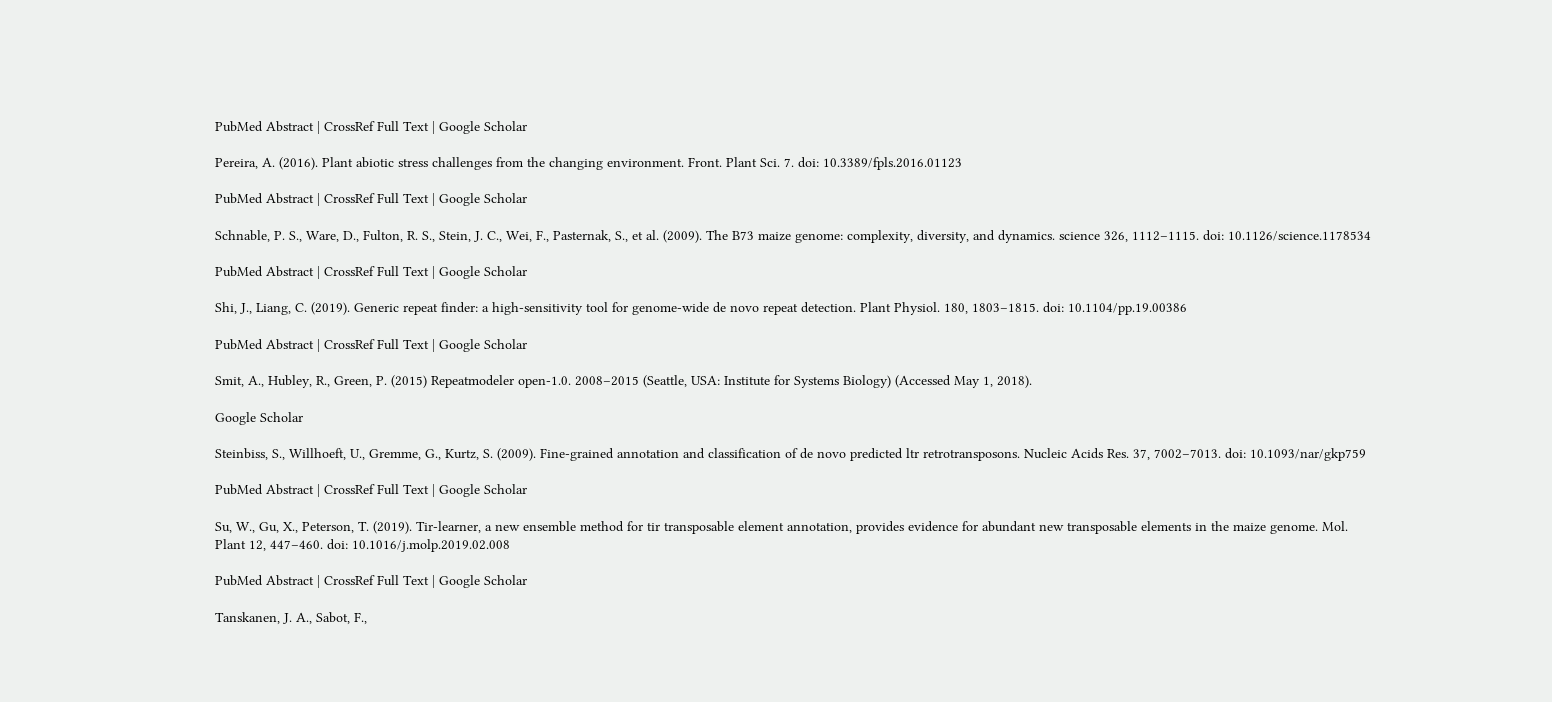PubMed Abstract | CrossRef Full Text | Google Scholar

Pereira, A. (2016). Plant abiotic stress challenges from the changing environment. Front. Plant Sci. 7. doi: 10.3389/fpls.2016.01123

PubMed Abstract | CrossRef Full Text | Google Scholar

Schnable, P. S., Ware, D., Fulton, R. S., Stein, J. C., Wei, F., Pasternak, S., et al. (2009). The B73 maize genome: complexity, diversity, and dynamics. science 326, 1112–1115. doi: 10.1126/science.1178534

PubMed Abstract | CrossRef Full Text | Google Scholar

Shi, J., Liang, C. (2019). Generic repeat finder: a high-sensitivity tool for genome-wide de novo repeat detection. Plant Physiol. 180, 1803–1815. doi: 10.1104/pp.19.00386

PubMed Abstract | CrossRef Full Text | Google Scholar

Smit, A., Hubley, R., Green, P. (2015) Repeatmodeler open-1.0. 2008–2015 (Seattle, USA: Institute for Systems Biology) (Accessed May 1, 2018).

Google Scholar

Steinbiss, S., Willhoeft, U., Gremme, G., Kurtz, S. (2009). Fine-grained annotation and classification of de novo predicted ltr retrotransposons. Nucleic Acids Res. 37, 7002–7013. doi: 10.1093/nar/gkp759

PubMed Abstract | CrossRef Full Text | Google Scholar

Su, W., Gu, X., Peterson, T. (2019). Tir-learner, a new ensemble method for tir transposable element annotation, provides evidence for abundant new transposable elements in the maize genome. Mol. Plant 12, 447–460. doi: 10.1016/j.molp.2019.02.008

PubMed Abstract | CrossRef Full Text | Google Scholar

Tanskanen, J. A., Sabot, F.,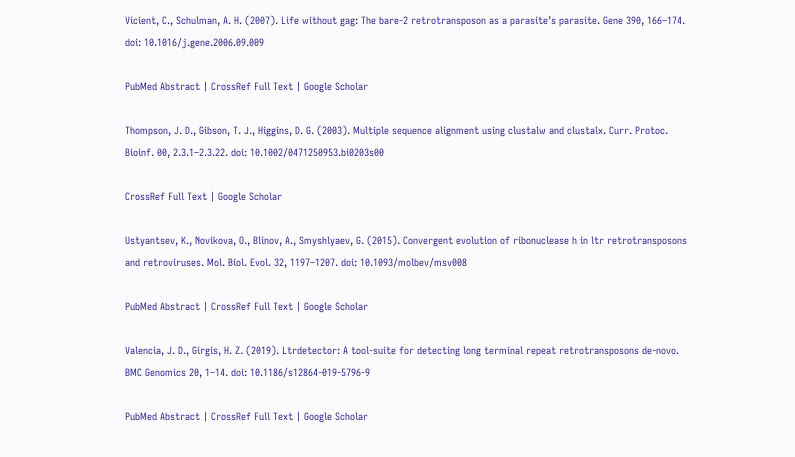Vicient, C., Schulman, A. H. (2007). Life without gag: The bare-2 retrotransposon as a parasite’s parasite. Gene 390, 166–174. doi: 10.1016/j.gene.2006.09.009

PubMed Abstract | CrossRef Full Text | Google Scholar

Thompson, J. D., Gibson, T. J., Higgins, D. G. (2003). Multiple sequence alignment using clustalw and clustalx. Curr. Protoc. Bioinf. 00, 2.3.1–2.3.22. doi: 10.1002/0471250953.bi0203s00

CrossRef Full Text | Google Scholar

Ustyantsev, K., Novikova, O., Blinov, A., Smyshlyaev, G. (2015). Convergent evolution of ribonuclease h in ltr retrotransposons and retroviruses. Mol. Biol. Evol. 32, 1197–1207. doi: 10.1093/molbev/msv008

PubMed Abstract | CrossRef Full Text | Google Scholar

Valencia, J. D., Girgis, H. Z. (2019). Ltrdetector: A tool-suite for detecting long terminal repeat retrotransposons de-novo. BMC Genomics 20, 1–14. doi: 10.1186/s12864-019-5796-9

PubMed Abstract | CrossRef Full Text | Google Scholar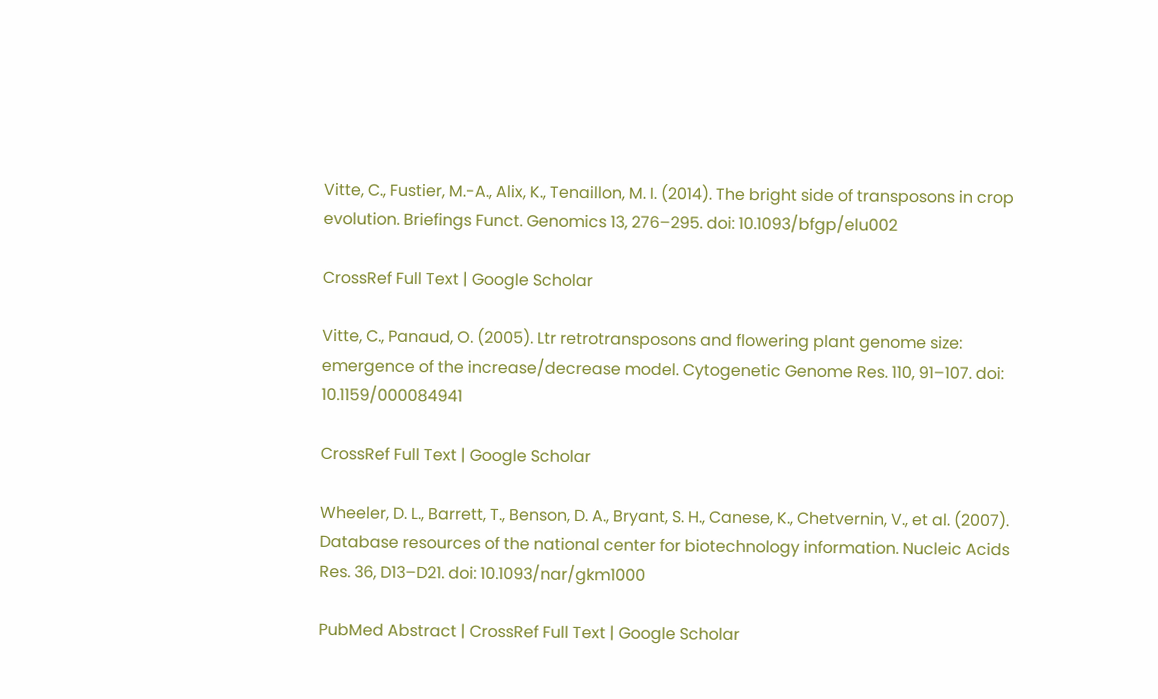Vitte, C., Fustier, M.-A., Alix, K., Tenaillon, M. I. (2014). The bright side of transposons in crop evolution. Briefings Funct. Genomics 13, 276–295. doi: 10.1093/bfgp/elu002

CrossRef Full Text | Google Scholar

Vitte, C., Panaud, O. (2005). Ltr retrotransposons and flowering plant genome size: emergence of the increase/decrease model. Cytogenetic Genome Res. 110, 91–107. doi: 10.1159/000084941

CrossRef Full Text | Google Scholar

Wheeler, D. L., Barrett, T., Benson, D. A., Bryant, S. H., Canese, K., Chetvernin, V., et al. (2007). Database resources of the national center for biotechnology information. Nucleic Acids Res. 36, D13–D21. doi: 10.1093/nar/gkm1000

PubMed Abstract | CrossRef Full Text | Google Scholar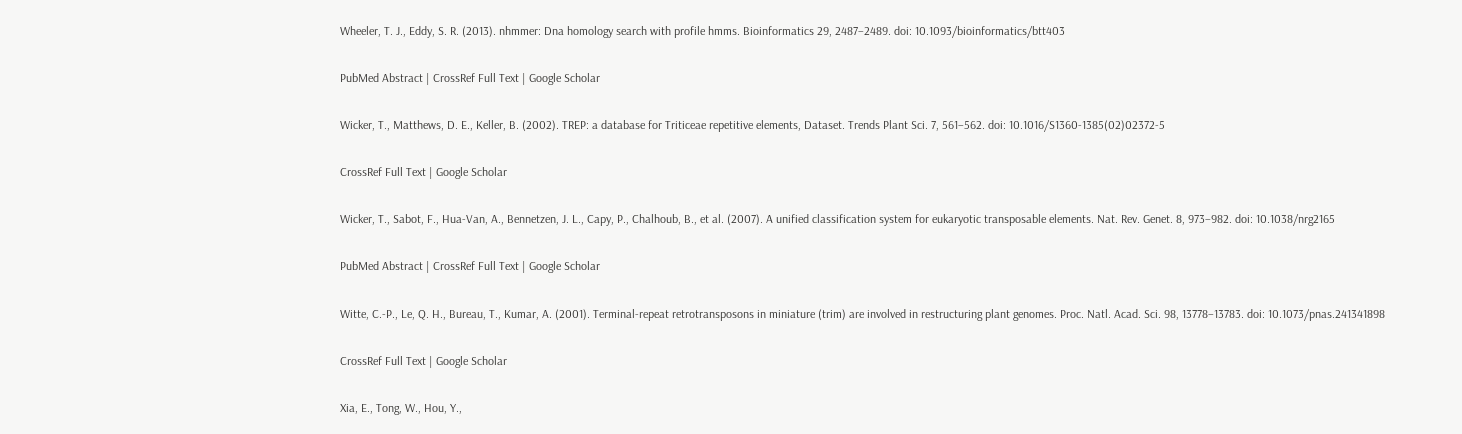Wheeler, T. J., Eddy, S. R. (2013). nhmmer: Dna homology search with profile hmms. Bioinformatics 29, 2487–2489. doi: 10.1093/bioinformatics/btt403

PubMed Abstract | CrossRef Full Text | Google Scholar

Wicker, T., Matthews, D. E., Keller, B. (2002). TREP: a database for Triticeae repetitive elements, Dataset. Trends Plant Sci. 7, 561–562. doi: 10.1016/S1360-1385(02)02372-5

CrossRef Full Text | Google Scholar

Wicker, T., Sabot, F., Hua-Van, A., Bennetzen, J. L., Capy, P., Chalhoub, B., et al. (2007). A unified classification system for eukaryotic transposable elements. Nat. Rev. Genet. 8, 973–982. doi: 10.1038/nrg2165

PubMed Abstract | CrossRef Full Text | Google Scholar

Witte, C.-P., Le, Q. H., Bureau, T., Kumar, A. (2001). Terminal-repeat retrotransposons in miniature (trim) are involved in restructuring plant genomes. Proc. Natl. Acad. Sci. 98, 13778–13783. doi: 10.1073/pnas.241341898

CrossRef Full Text | Google Scholar

Xia, E., Tong, W., Hou, Y.,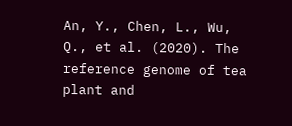An, Y., Chen, L., Wu, Q., et al. (2020). The reference genome of tea plant and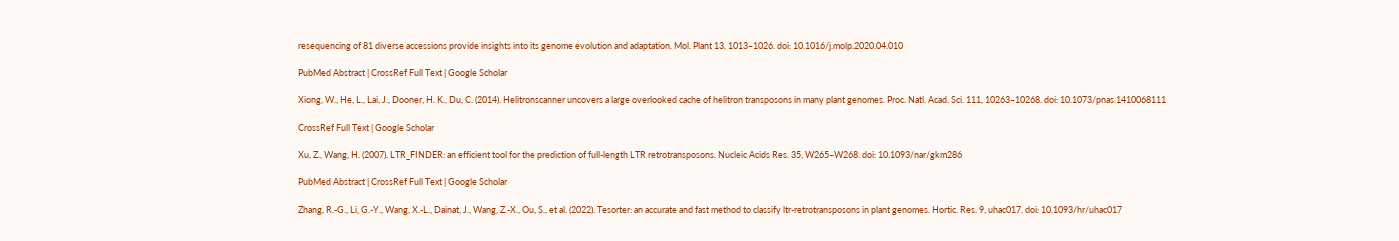resequencing of 81 diverse accessions provide insights into its genome evolution and adaptation. Mol. Plant 13, 1013–1026. doi: 10.1016/j.molp.2020.04.010

PubMed Abstract | CrossRef Full Text | Google Scholar

Xiong, W., He, L., Lai, J., Dooner, H. K., Du, C. (2014). Helitronscanner uncovers a large overlooked cache of helitron transposons in many plant genomes. Proc. Natl. Acad. Sci. 111, 10263–10268. doi: 10.1073/pnas.1410068111

CrossRef Full Text | Google Scholar

Xu, Z., Wang, H. (2007). LTR_FINDER: an efficient tool for the prediction of full-length LTR retrotransposons. Nucleic Acids Res. 35, W265–W268. doi: 10.1093/nar/gkm286

PubMed Abstract | CrossRef Full Text | Google Scholar

Zhang, R.-G., Li, G.-Y., Wang, X.-L., Dainat, J., Wang, Z.-X., Ou, S., et al. (2022). Tesorter: an accurate and fast method to classify ltr-retrotransposons in plant genomes. Hortic. Res. 9, uhac017. doi: 10.1093/hr/uhac017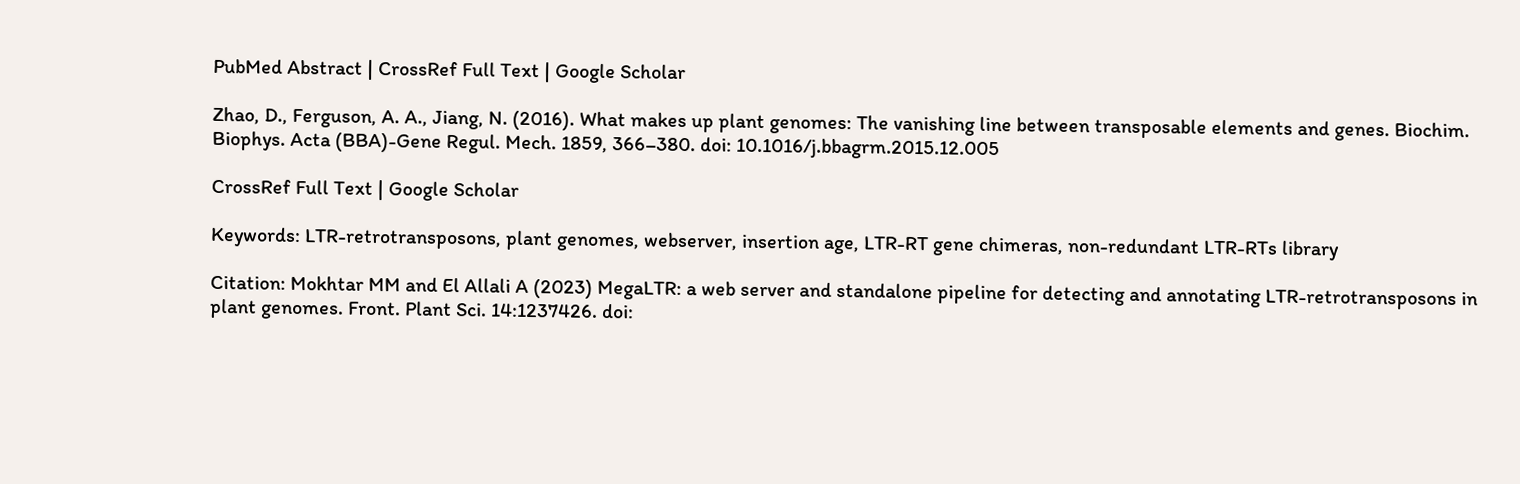PubMed Abstract | CrossRef Full Text | Google Scholar

Zhao, D., Ferguson, A. A., Jiang, N. (2016). What makes up plant genomes: The vanishing line between transposable elements and genes. Biochim. Biophys. Acta (BBA)-Gene Regul. Mech. 1859, 366–380. doi: 10.1016/j.bbagrm.2015.12.005

CrossRef Full Text | Google Scholar

Keywords: LTR-retrotransposons, plant genomes, webserver, insertion age, LTR-RT gene chimeras, non-redundant LTR-RTs library

Citation: Mokhtar MM and El Allali A (2023) MegaLTR: a web server and standalone pipeline for detecting and annotating LTR-retrotransposons in plant genomes. Front. Plant Sci. 14:1237426. doi: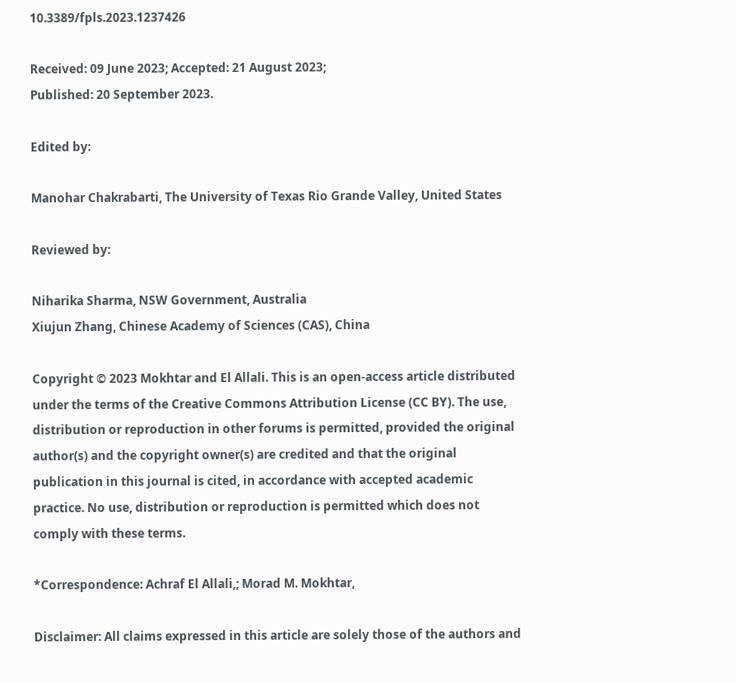10.3389/fpls.2023.1237426

Received: 09 June 2023; Accepted: 21 August 2023;
Published: 20 September 2023.

Edited by:

Manohar Chakrabarti, The University of Texas Rio Grande Valley, United States

Reviewed by:

Niharika Sharma, NSW Government, Australia
Xiujun Zhang, Chinese Academy of Sciences (CAS), China

Copyright © 2023 Mokhtar and El Allali. This is an open-access article distributed under the terms of the Creative Commons Attribution License (CC BY). The use, distribution or reproduction in other forums is permitted, provided the original author(s) and the copyright owner(s) are credited and that the original publication in this journal is cited, in accordance with accepted academic practice. No use, distribution or reproduction is permitted which does not comply with these terms.

*Correspondence: Achraf El Allali,; Morad M. Mokhtar,

Disclaimer: All claims expressed in this article are solely those of the authors and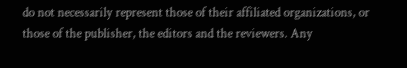do not necessarily represent those of their affiliated organizations, or those of the publisher, the editors and the reviewers. Any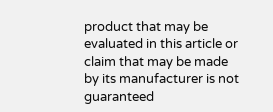product that may be evaluated in this article or claim that may be made by its manufacturer is not guaranteed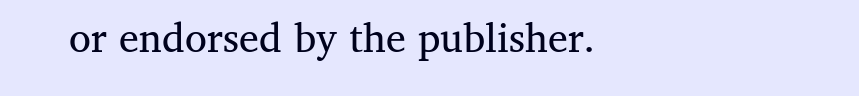or endorsed by the publisher.